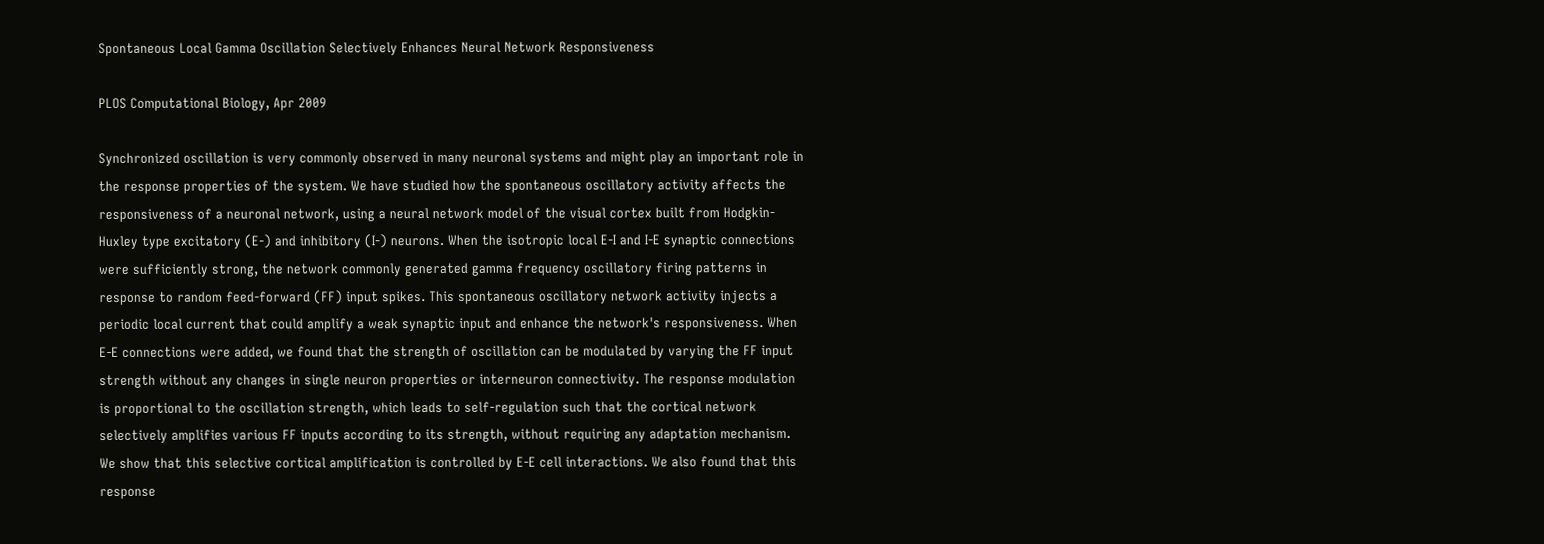Spontaneous Local Gamma Oscillation Selectively Enhances Neural Network Responsiveness

PLOS Computational Biology, Apr 2009

Synchronized oscillation is very commonly observed in many neuronal systems and might play an important role in the response properties of the system. We have studied how the spontaneous oscillatory activity affects the responsiveness of a neuronal network, using a neural network model of the visual cortex built from Hodgkin-Huxley type excitatory (E-) and inhibitory (I-) neurons. When the isotropic local E-I and I-E synaptic connections were sufficiently strong, the network commonly generated gamma frequency oscillatory firing patterns in response to random feed-forward (FF) input spikes. This spontaneous oscillatory network activity injects a periodic local current that could amplify a weak synaptic input and enhance the network's responsiveness. When E-E connections were added, we found that the strength of oscillation can be modulated by varying the FF input strength without any changes in single neuron properties or interneuron connectivity. The response modulation is proportional to the oscillation strength, which leads to self-regulation such that the cortical network selectively amplifies various FF inputs according to its strength, without requiring any adaptation mechanism. We show that this selective cortical amplification is controlled by E-E cell interactions. We also found that this response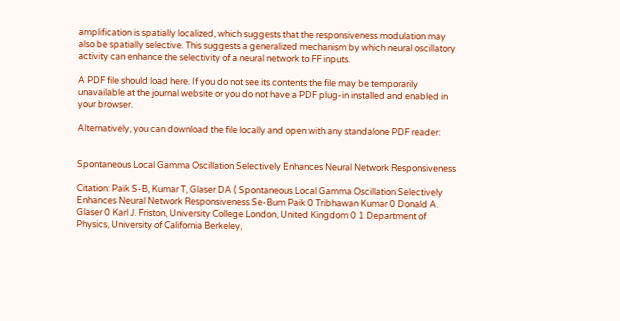amplification is spatially localized, which suggests that the responsiveness modulation may also be spatially selective. This suggests a generalized mechanism by which neural oscillatory activity can enhance the selectivity of a neural network to FF inputs.

A PDF file should load here. If you do not see its contents the file may be temporarily unavailable at the journal website or you do not have a PDF plug-in installed and enabled in your browser.

Alternatively, you can download the file locally and open with any standalone PDF reader:


Spontaneous Local Gamma Oscillation Selectively Enhances Neural Network Responsiveness

Citation: Paik S-B, Kumar T, Glaser DA ( Spontaneous Local Gamma Oscillation Selectively Enhances Neural Network Responsiveness Se-Bum Paik 0 Tribhawan Kumar 0 Donald A. Glaser 0 Karl J. Friston, University College London, United Kingdom 0 1 Department of Physics, University of California Berkeley,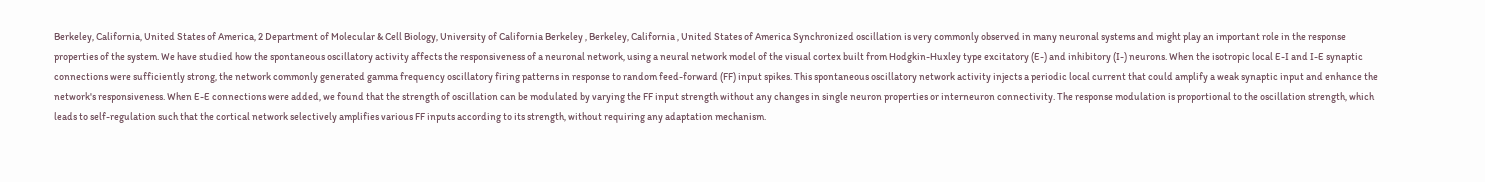Berkeley, California, United States of America, 2 Department of Molecular & Cell Biology, University of California Berkeley , Berkeley, California , United States of America Synchronized oscillation is very commonly observed in many neuronal systems and might play an important role in the response properties of the system. We have studied how the spontaneous oscillatory activity affects the responsiveness of a neuronal network, using a neural network model of the visual cortex built from Hodgkin-Huxley type excitatory (E-) and inhibitory (I-) neurons. When the isotropic local E-I and I-E synaptic connections were sufficiently strong, the network commonly generated gamma frequency oscillatory firing patterns in response to random feed-forward (FF) input spikes. This spontaneous oscillatory network activity injects a periodic local current that could amplify a weak synaptic input and enhance the network's responsiveness. When E-E connections were added, we found that the strength of oscillation can be modulated by varying the FF input strength without any changes in single neuron properties or interneuron connectivity. The response modulation is proportional to the oscillation strength, which leads to self-regulation such that the cortical network selectively amplifies various FF inputs according to its strength, without requiring any adaptation mechanism.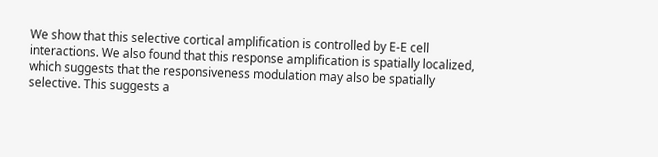We show that this selective cortical amplification is controlled by E-E cell interactions. We also found that this response amplification is spatially localized, which suggests that the responsiveness modulation may also be spatially selective. This suggests a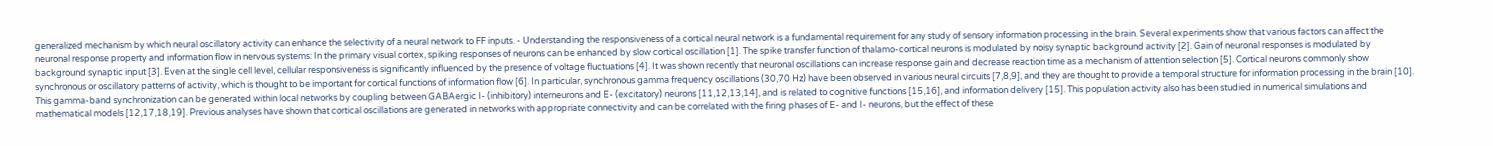generalized mechanism by which neural oscillatory activity can enhance the selectivity of a neural network to FF inputs. - Understanding the responsiveness of a cortical neural network is a fundamental requirement for any study of sensory information processing in the brain. Several experiments show that various factors can affect the neuronal response property and information flow in nervous systems: In the primary visual cortex, spiking responses of neurons can be enhanced by slow cortical oscillation [1]. The spike transfer function of thalamo-cortical neurons is modulated by noisy synaptic background activity [2]. Gain of neuronal responses is modulated by background synaptic input [3]. Even at the single cell level, cellular responsiveness is significantly influenced by the presence of voltage fluctuations [4]. It was shown recently that neuronal oscillations can increase response gain and decrease reaction time as a mechanism of attention selection [5]. Cortical neurons commonly show synchronous or oscillatory patterns of activity, which is thought to be important for cortical functions of information flow [6]. In particular, synchronous gamma frequency oscillations (30,70 Hz) have been observed in various neural circuits [7,8,9], and they are thought to provide a temporal structure for information processing in the brain [10]. This gamma-band synchronization can be generated within local networks by coupling between GABAergic I- (inhibitory) interneurons and E- (excitatory) neurons [11,12,13,14], and is related to cognitive functions [15,16], and information delivery [15]. This population activity also has been studied in numerical simulations and mathematical models [12,17,18,19]. Previous analyses have shown that cortical oscillations are generated in networks with appropriate connectivity and can be correlated with the firing phases of E- and I- neurons, but the effect of these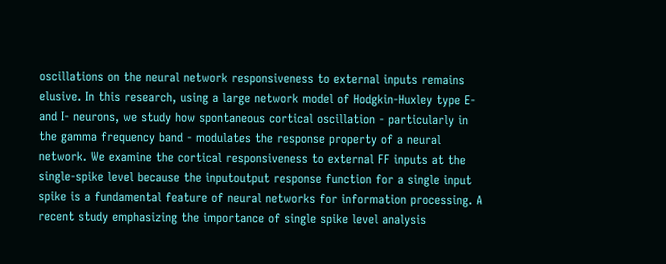oscillations on the neural network responsiveness to external inputs remains elusive. In this research, using a large network model of Hodgkin-Huxley type E- and I- neurons, we study how spontaneous cortical oscillation - particularly in the gamma frequency band - modulates the response property of a neural network. We examine the cortical responsiveness to external FF inputs at the single-spike level because the inputoutput response function for a single input spike is a fundamental feature of neural networks for information processing. A recent study emphasizing the importance of single spike level analysis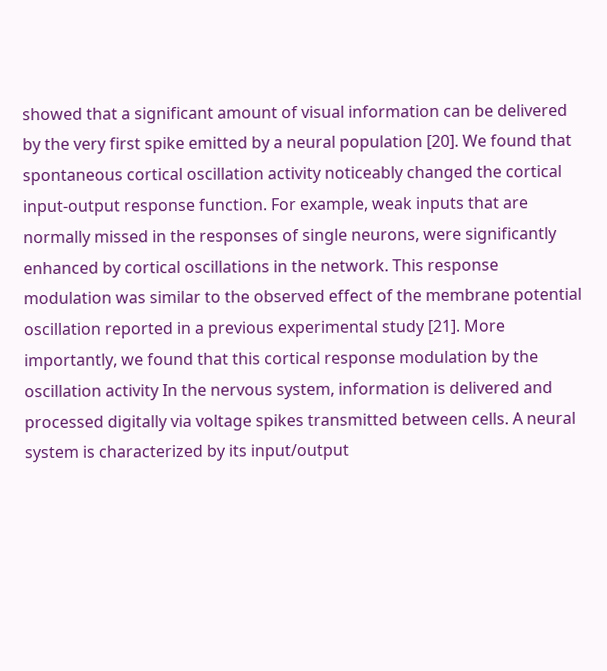showed that a significant amount of visual information can be delivered by the very first spike emitted by a neural population [20]. We found that spontaneous cortical oscillation activity noticeably changed the cortical input-output response function. For example, weak inputs that are normally missed in the responses of single neurons, were significantly enhanced by cortical oscillations in the network. This response modulation was similar to the observed effect of the membrane potential oscillation reported in a previous experimental study [21]. More importantly, we found that this cortical response modulation by the oscillation activity In the nervous system, information is delivered and processed digitally via voltage spikes transmitted between cells. A neural system is characterized by its input/output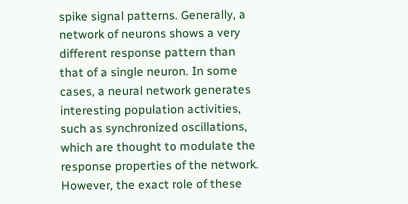spike signal patterns. Generally, a network of neurons shows a very different response pattern than that of a single neuron. In some cases, a neural network generates interesting population activities, such as synchronized oscillations, which are thought to modulate the response properties of the network. However, the exact role of these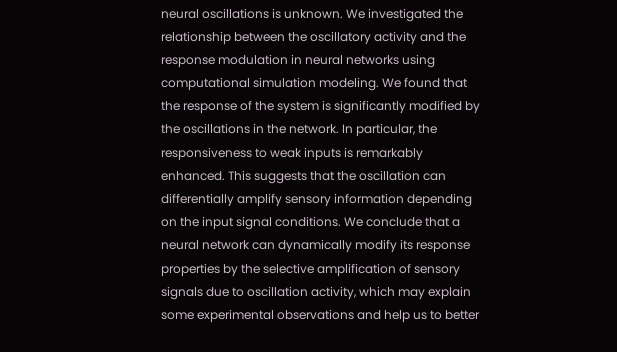neural oscillations is unknown. We investigated the relationship between the oscillatory activity and the response modulation in neural networks using computational simulation modeling. We found that the response of the system is significantly modified by the oscillations in the network. In particular, the responsiveness to weak inputs is remarkably enhanced. This suggests that the oscillation can differentially amplify sensory information depending on the input signal conditions. We conclude that a neural network can dynamically modify its response properties by the selective amplification of sensory signals due to oscillation activity, which may explain some experimental observations and help us to better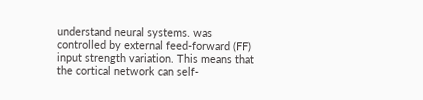understand neural systems. was controlled by external feed-forward (FF) input strength variation. This means that the cortical network can self-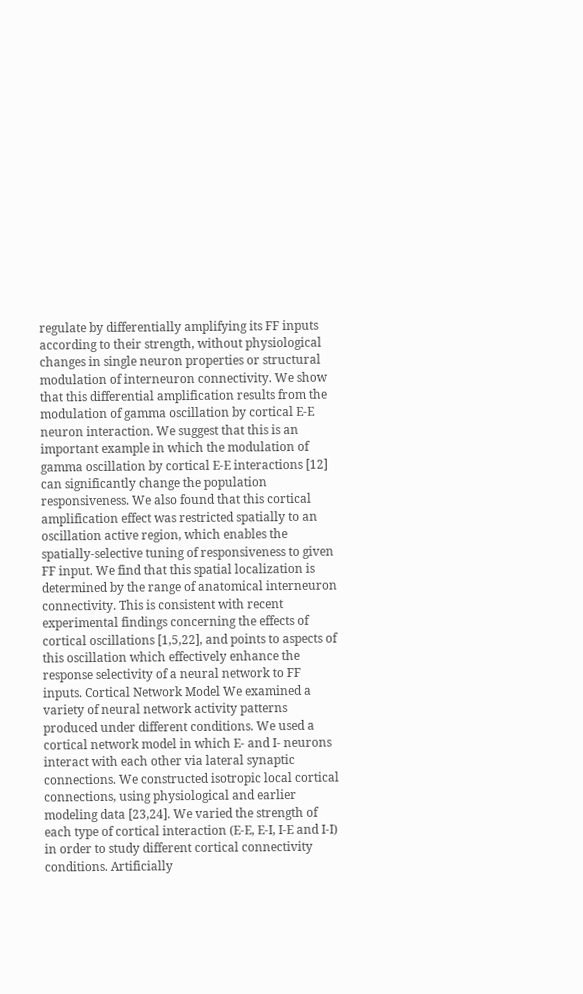regulate by differentially amplifying its FF inputs according to their strength, without physiological changes in single neuron properties or structural modulation of interneuron connectivity. We show that this differential amplification results from the modulation of gamma oscillation by cortical E-E neuron interaction. We suggest that this is an important example in which the modulation of gamma oscillation by cortical E-E interactions [12] can significantly change the population responsiveness. We also found that this cortical amplification effect was restricted spatially to an oscillation active region, which enables the spatially-selective tuning of responsiveness to given FF input. We find that this spatial localization is determined by the range of anatomical interneuron connectivity. This is consistent with recent experimental findings concerning the effects of cortical oscillations [1,5,22], and points to aspects of this oscillation which effectively enhance the response selectivity of a neural network to FF inputs. Cortical Network Model We examined a variety of neural network activity patterns produced under different conditions. We used a cortical network model in which E- and I- neurons interact with each other via lateral synaptic connections. We constructed isotropic local cortical connections, using physiological and earlier modeling data [23,24]. We varied the strength of each type of cortical interaction (E-E, E-I, I-E and I-I) in order to study different cortical connectivity conditions. Artificially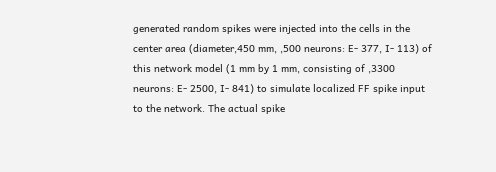generated random spikes were injected into the cells in the center area (diameter,450 mm, ,500 neurons: E- 377, I- 113) of this network model (1 mm by 1 mm, consisting of ,3300 neurons: E- 2500, I- 841) to simulate localized FF spike input to the network. The actual spike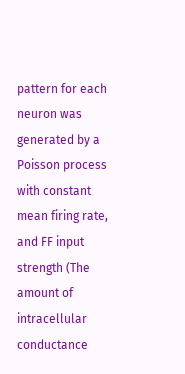pattern for each neuron was generated by a Poisson process with constant mean firing rate, and FF input strength (The amount of intracellular conductance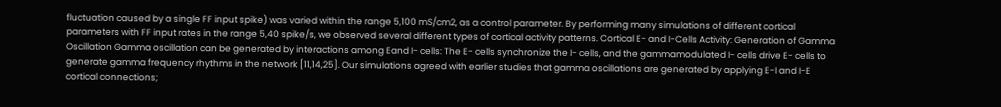fluctuation caused by a single FF input spike) was varied within the range 5,100 mS/cm2, as a control parameter. By performing many simulations of different cortical parameters with FF input rates in the range 5,40 spike/s, we observed several different types of cortical activity patterns. Cortical E- and I-Cells Activity: Generation of Gamma Oscillation Gamma oscillation can be generated by interactions among Eand I- cells: The E- cells synchronize the I- cells, and the gammamodulated I- cells drive E- cells to generate gamma frequency rhythms in the network [11,14,25]. Our simulations agreed with earlier studies that gamma oscillations are generated by applying E-I and I-E cortical connections;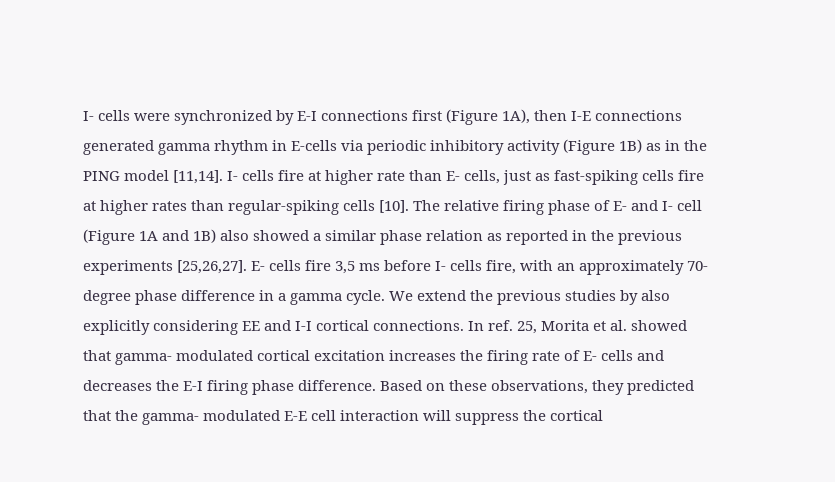I- cells were synchronized by E-I connections first (Figure 1A), then I-E connections generated gamma rhythm in E-cells via periodic inhibitory activity (Figure 1B) as in the PING model [11,14]. I- cells fire at higher rate than E- cells, just as fast-spiking cells fire at higher rates than regular-spiking cells [10]. The relative firing phase of E- and I- cell (Figure 1A and 1B) also showed a similar phase relation as reported in the previous experiments [25,26,27]. E- cells fire 3,5 ms before I- cells fire, with an approximately 70-degree phase difference in a gamma cycle. We extend the previous studies by also explicitly considering EE and I-I cortical connections. In ref. 25, Morita et al. showed that gamma- modulated cortical excitation increases the firing rate of E- cells and decreases the E-I firing phase difference. Based on these observations, they predicted that the gamma- modulated E-E cell interaction will suppress the cortical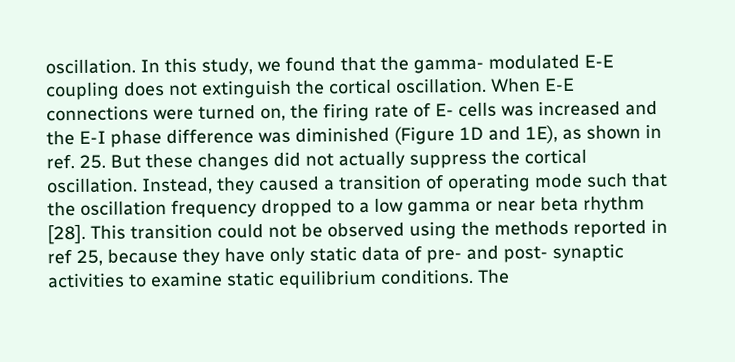oscillation. In this study, we found that the gamma- modulated E-E coupling does not extinguish the cortical oscillation. When E-E connections were turned on, the firing rate of E- cells was increased and the E-I phase difference was diminished (Figure 1D and 1E), as shown in ref. 25. But these changes did not actually suppress the cortical oscillation. Instead, they caused a transition of operating mode such that the oscillation frequency dropped to a low gamma or near beta rhythm [28]. This transition could not be observed using the methods reported in ref 25, because they have only static data of pre- and post- synaptic activities to examine static equilibrium conditions. The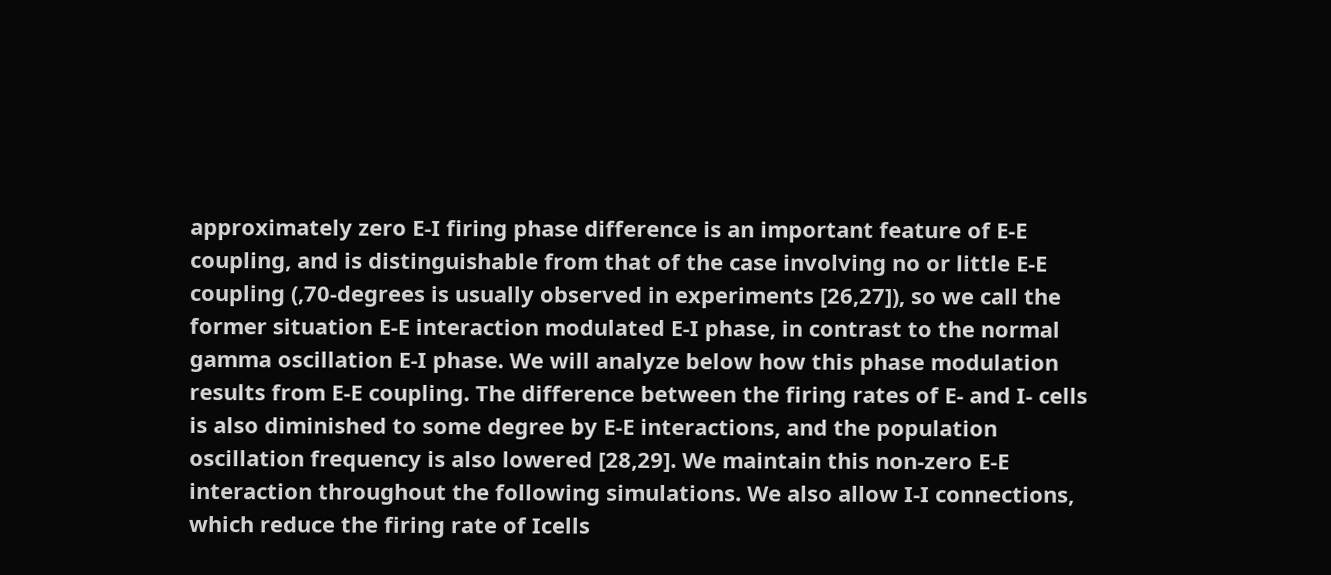approximately zero E-I firing phase difference is an important feature of E-E coupling, and is distinguishable from that of the case involving no or little E-E coupling (,70-degrees is usually observed in experiments [26,27]), so we call the former situation E-E interaction modulated E-I phase, in contrast to the normal gamma oscillation E-I phase. We will analyze below how this phase modulation results from E-E coupling. The difference between the firing rates of E- and I- cells is also diminished to some degree by E-E interactions, and the population oscillation frequency is also lowered [28,29]. We maintain this non-zero E-E interaction throughout the following simulations. We also allow I-I connections, which reduce the firing rate of Icells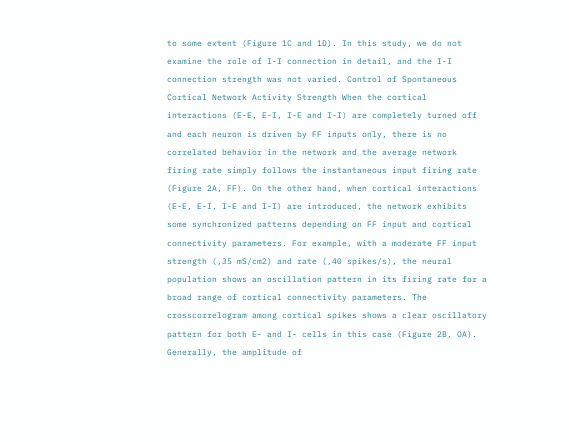to some extent (Figure 1C and 1D). In this study, we do not examine the role of I-I connection in detail, and the I-I connection strength was not varied. Control of Spontaneous Cortical Network Activity Strength When the cortical interactions (E-E, E-I, I-E and I-I) are completely turned off and each neuron is driven by FF inputs only, there is no correlated behavior in the network and the average network firing rate simply follows the instantaneous input firing rate (Figure 2A, FF). On the other hand, when cortical interactions (E-E, E-I, I-E and I-I) are introduced, the network exhibits some synchronized patterns depending on FF input and cortical connectivity parameters. For example, with a moderate FF input strength (,35 mS/cm2) and rate (,40 spikes/s), the neural population shows an oscillation pattern in its firing rate for a broad range of cortical connectivity parameters. The crosscorrelogram among cortical spikes shows a clear oscillatory pattern for both E- and I- cells in this case (Figure 2B, OA). Generally, the amplitude of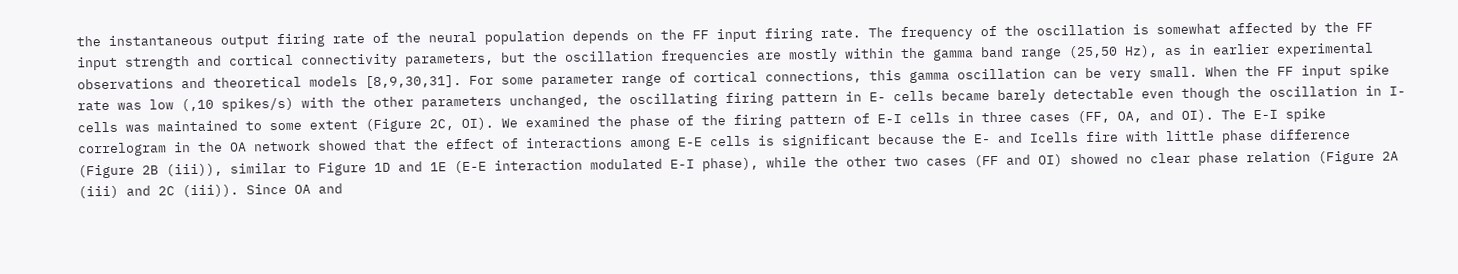the instantaneous output firing rate of the neural population depends on the FF input firing rate. The frequency of the oscillation is somewhat affected by the FF input strength and cortical connectivity parameters, but the oscillation frequencies are mostly within the gamma band range (25,50 Hz), as in earlier experimental observations and theoretical models [8,9,30,31]. For some parameter range of cortical connections, this gamma oscillation can be very small. When the FF input spike rate was low (,10 spikes/s) with the other parameters unchanged, the oscillating firing pattern in E- cells became barely detectable even though the oscillation in I- cells was maintained to some extent (Figure 2C, OI). We examined the phase of the firing pattern of E-I cells in three cases (FF, OA, and OI). The E-I spike correlogram in the OA network showed that the effect of interactions among E-E cells is significant because the E- and Icells fire with little phase difference (Figure 2B (iii)), similar to Figure 1D and 1E (E-E interaction modulated E-I phase), while the other two cases (FF and OI) showed no clear phase relation (Figure 2A (iii) and 2C (iii)). Since OA and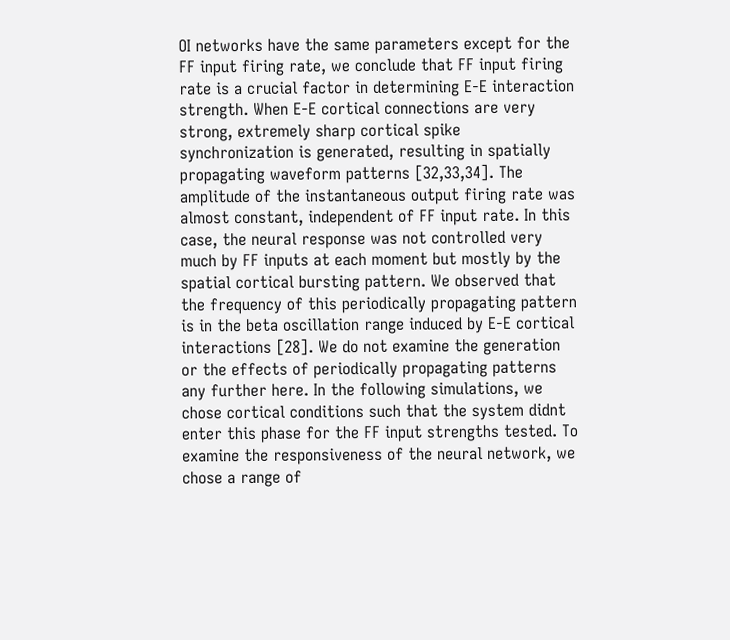OI networks have the same parameters except for the FF input firing rate, we conclude that FF input firing rate is a crucial factor in determining E-E interaction strength. When E-E cortical connections are very strong, extremely sharp cortical spike synchronization is generated, resulting in spatially propagating waveform patterns [32,33,34]. The amplitude of the instantaneous output firing rate was almost constant, independent of FF input rate. In this case, the neural response was not controlled very much by FF inputs at each moment but mostly by the spatial cortical bursting pattern. We observed that the frequency of this periodically propagating pattern is in the beta oscillation range induced by E-E cortical interactions [28]. We do not examine the generation or the effects of periodically propagating patterns any further here. In the following simulations, we chose cortical conditions such that the system didnt enter this phase for the FF input strengths tested. To examine the responsiveness of the neural network, we chose a range of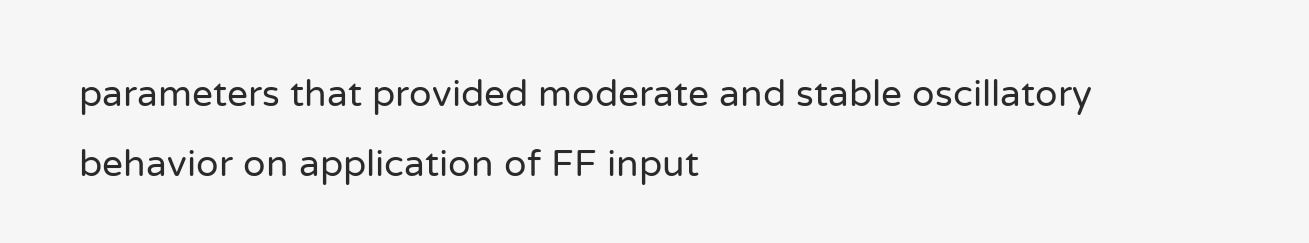parameters that provided moderate and stable oscillatory behavior on application of FF input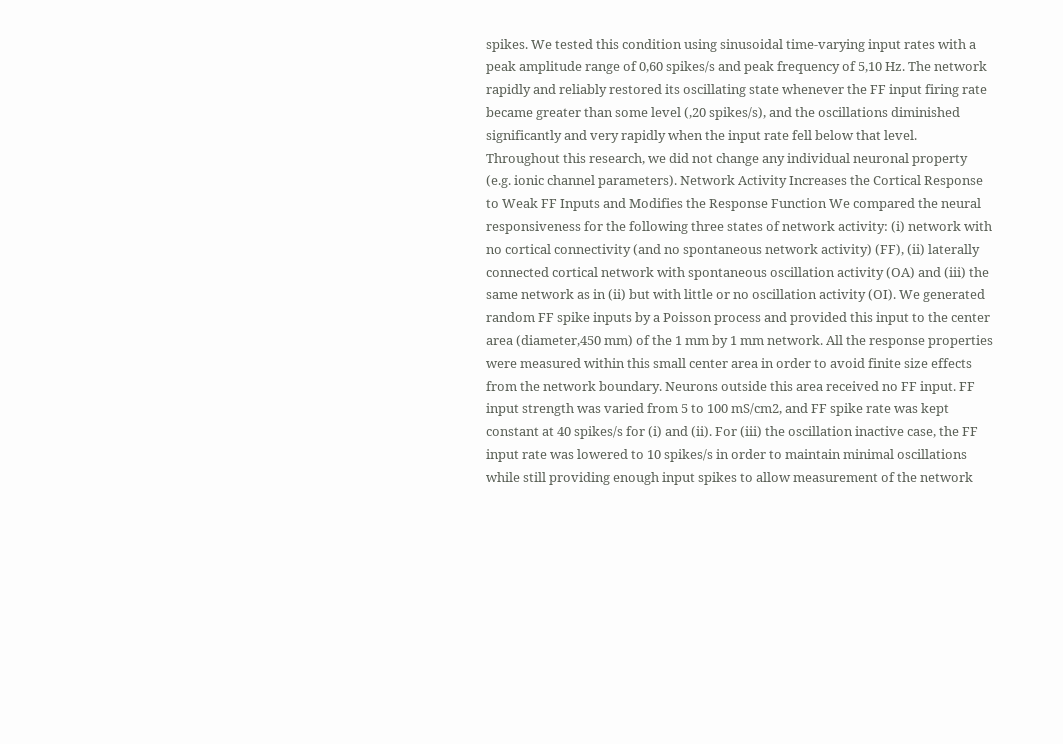spikes. We tested this condition using sinusoidal time-varying input rates with a peak amplitude range of 0,60 spikes/s and peak frequency of 5,10 Hz. The network rapidly and reliably restored its oscillating state whenever the FF input firing rate became greater than some level (,20 spikes/s), and the oscillations diminished significantly and very rapidly when the input rate fell below that level. Throughout this research, we did not change any individual neuronal property (e.g. ionic channel parameters). Network Activity Increases the Cortical Response to Weak FF Inputs and Modifies the Response Function We compared the neural responsiveness for the following three states of network activity: (i) network with no cortical connectivity (and no spontaneous network activity) (FF), (ii) laterally connected cortical network with spontaneous oscillation activity (OA) and (iii) the same network as in (ii) but with little or no oscillation activity (OI). We generated random FF spike inputs by a Poisson process and provided this input to the center area (diameter,450 mm) of the 1 mm by 1 mm network. All the response properties were measured within this small center area in order to avoid finite size effects from the network boundary. Neurons outside this area received no FF input. FF input strength was varied from 5 to 100 mS/cm2, and FF spike rate was kept constant at 40 spikes/s for (i) and (ii). For (iii) the oscillation inactive case, the FF input rate was lowered to 10 spikes/s in order to maintain minimal oscillations while still providing enough input spikes to allow measurement of the network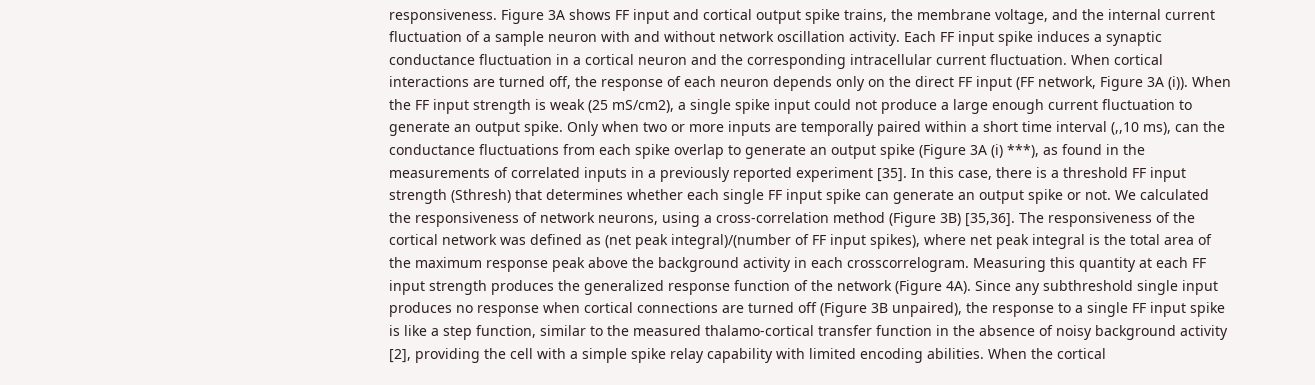responsiveness. Figure 3A shows FF input and cortical output spike trains, the membrane voltage, and the internal current fluctuation of a sample neuron with and without network oscillation activity. Each FF input spike induces a synaptic conductance fluctuation in a cortical neuron and the corresponding intracellular current fluctuation. When cortical interactions are turned off, the response of each neuron depends only on the direct FF input (FF network, Figure 3A (i)). When the FF input strength is weak (25 mS/cm2), a single spike input could not produce a large enough current fluctuation to generate an output spike. Only when two or more inputs are temporally paired within a short time interval (,,10 ms), can the conductance fluctuations from each spike overlap to generate an output spike (Figure 3A (i) ***), as found in the measurements of correlated inputs in a previously reported experiment [35]. In this case, there is a threshold FF input strength (Sthresh) that determines whether each single FF input spike can generate an output spike or not. We calculated the responsiveness of network neurons, using a cross-correlation method (Figure 3B) [35,36]. The responsiveness of the cortical network was defined as (net peak integral)/(number of FF input spikes), where net peak integral is the total area of the maximum response peak above the background activity in each crosscorrelogram. Measuring this quantity at each FF input strength produces the generalized response function of the network (Figure 4A). Since any subthreshold single input produces no response when cortical connections are turned off (Figure 3B unpaired), the response to a single FF input spike is like a step function, similar to the measured thalamo-cortical transfer function in the absence of noisy background activity [2], providing the cell with a simple spike relay capability with limited encoding abilities. When the cortical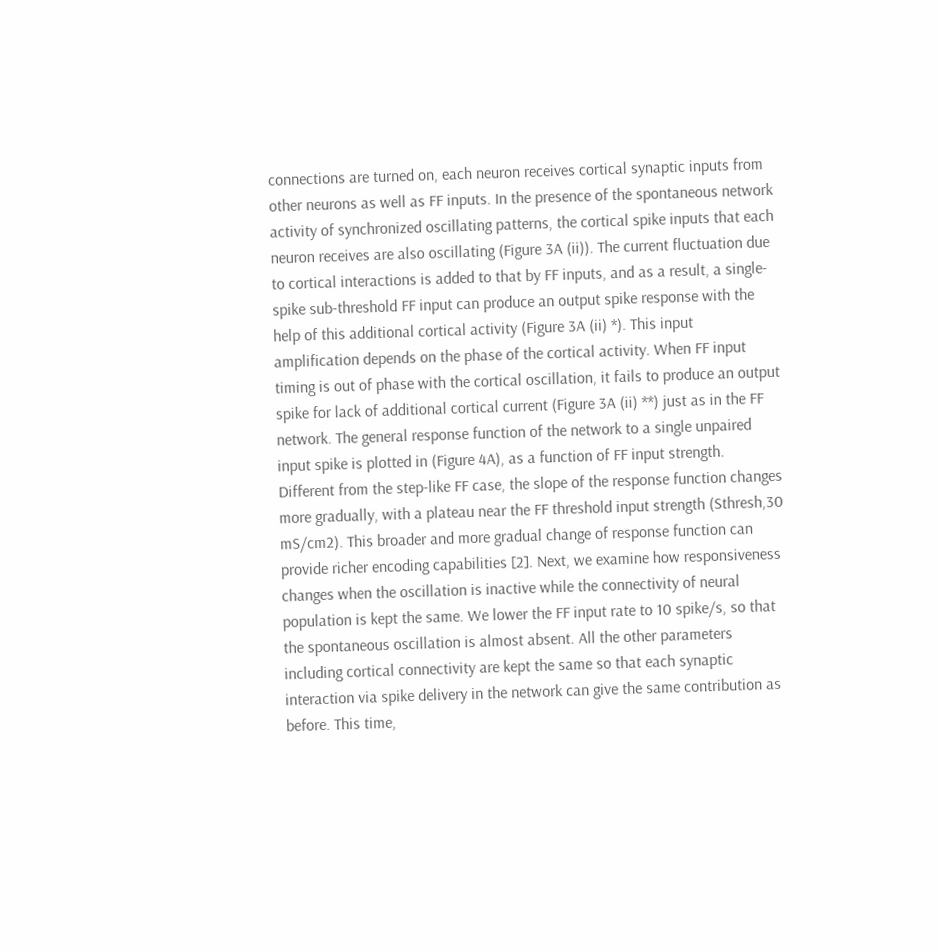connections are turned on, each neuron receives cortical synaptic inputs from other neurons as well as FF inputs. In the presence of the spontaneous network activity of synchronized oscillating patterns, the cortical spike inputs that each neuron receives are also oscillating (Figure 3A (ii)). The current fluctuation due to cortical interactions is added to that by FF inputs, and as a result, a single-spike sub-threshold FF input can produce an output spike response with the help of this additional cortical activity (Figure 3A (ii) *). This input amplification depends on the phase of the cortical activity. When FF input timing is out of phase with the cortical oscillation, it fails to produce an output spike for lack of additional cortical current (Figure 3A (ii) **) just as in the FF network. The general response function of the network to a single unpaired input spike is plotted in (Figure 4A), as a function of FF input strength. Different from the step-like FF case, the slope of the response function changes more gradually, with a plateau near the FF threshold input strength (Sthresh,30 mS/cm2). This broader and more gradual change of response function can provide richer encoding capabilities [2]. Next, we examine how responsiveness changes when the oscillation is inactive while the connectivity of neural population is kept the same. We lower the FF input rate to 10 spike/s, so that the spontaneous oscillation is almost absent. All the other parameters including cortical connectivity are kept the same so that each synaptic interaction via spike delivery in the network can give the same contribution as before. This time,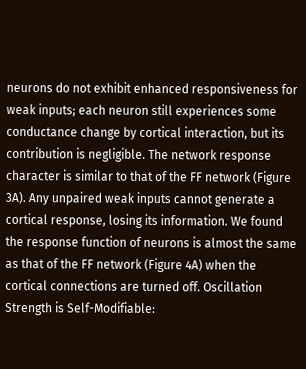neurons do not exhibit enhanced responsiveness for weak inputs; each neuron still experiences some conductance change by cortical interaction, but its contribution is negligible. The network response character is similar to that of the FF network (Figure 3A). Any unpaired weak inputs cannot generate a cortical response, losing its information. We found the response function of neurons is almost the same as that of the FF network (Figure 4A) when the cortical connections are turned off. Oscillation Strength is Self-Modifiable: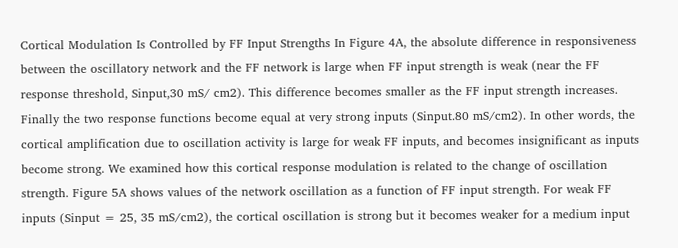Cortical Modulation Is Controlled by FF Input Strengths In Figure 4A, the absolute difference in responsiveness between the oscillatory network and the FF network is large when FF input strength is weak (near the FF response threshold, Sinput,30 mS/ cm2). This difference becomes smaller as the FF input strength increases. Finally the two response functions become equal at very strong inputs (Sinput.80 mS/cm2). In other words, the cortical amplification due to oscillation activity is large for weak FF inputs, and becomes insignificant as inputs become strong. We examined how this cortical response modulation is related to the change of oscillation strength. Figure 5A shows values of the network oscillation as a function of FF input strength. For weak FF inputs (Sinput = 25, 35 mS/cm2), the cortical oscillation is strong but it becomes weaker for a medium input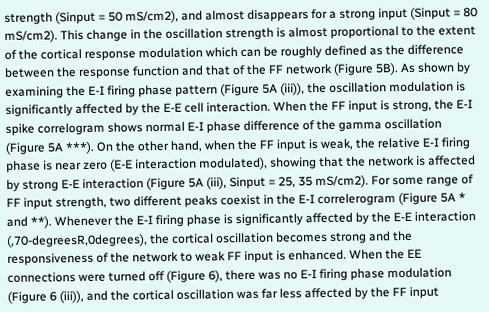strength (Sinput = 50 mS/cm2), and almost disappears for a strong input (Sinput = 80 mS/cm2). This change in the oscillation strength is almost proportional to the extent of the cortical response modulation which can be roughly defined as the difference between the response function and that of the FF network (Figure 5B). As shown by examining the E-I firing phase pattern (Figure 5A (iii)), the oscillation modulation is significantly affected by the E-E cell interaction. When the FF input is strong, the E-I spike correlogram shows normal E-I phase difference of the gamma oscillation (Figure 5A ***). On the other hand, when the FF input is weak, the relative E-I firing phase is near zero (E-E interaction modulated), showing that the network is affected by strong E-E interaction (Figure 5A (iii), Sinput = 25, 35 mS/cm2). For some range of FF input strength, two different peaks coexist in the E-I correlerogram (Figure 5A * and **). Whenever the E-I firing phase is significantly affected by the E-E interaction (,70-degreesR,0degrees), the cortical oscillation becomes strong and the responsiveness of the network to weak FF input is enhanced. When the EE connections were turned off (Figure 6), there was no E-I firing phase modulation (Figure 6 (iii)), and the cortical oscillation was far less affected by the FF input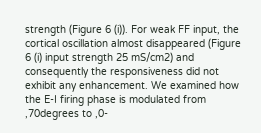strength (Figure 6 (i)). For weak FF input, the cortical oscillation almost disappeared (Figure 6 (i) input strength 25 mS/cm2) and consequently the responsiveness did not exhibit any enhancement. We examined how the E-I firing phase is modulated from ,70degrees to ,0-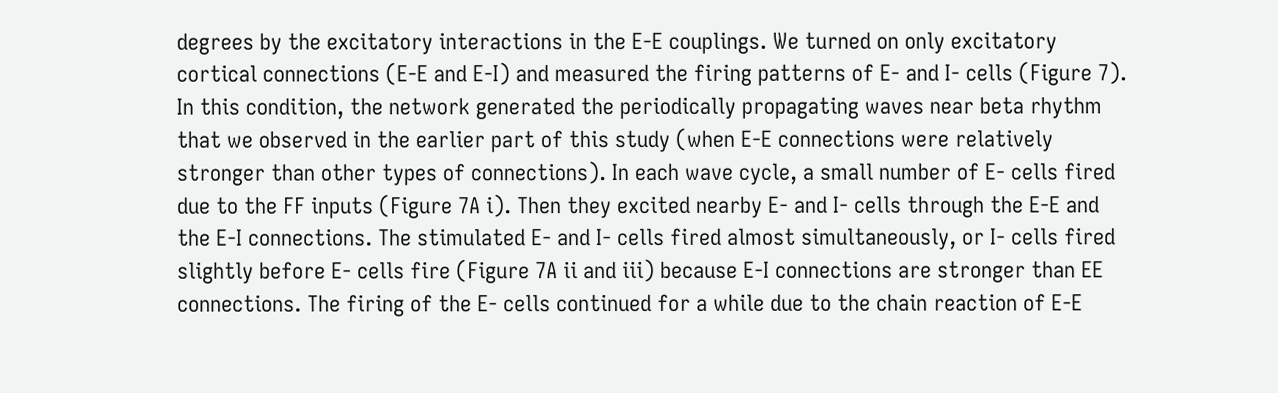degrees by the excitatory interactions in the E-E couplings. We turned on only excitatory cortical connections (E-E and E-I) and measured the firing patterns of E- and I- cells (Figure 7). In this condition, the network generated the periodically propagating waves near beta rhythm that we observed in the earlier part of this study (when E-E connections were relatively stronger than other types of connections). In each wave cycle, a small number of E- cells fired due to the FF inputs (Figure 7A i). Then they excited nearby E- and I- cells through the E-E and the E-I connections. The stimulated E- and I- cells fired almost simultaneously, or I- cells fired slightly before E- cells fire (Figure 7A ii and iii) because E-I connections are stronger than EE connections. The firing of the E- cells continued for a while due to the chain reaction of E-E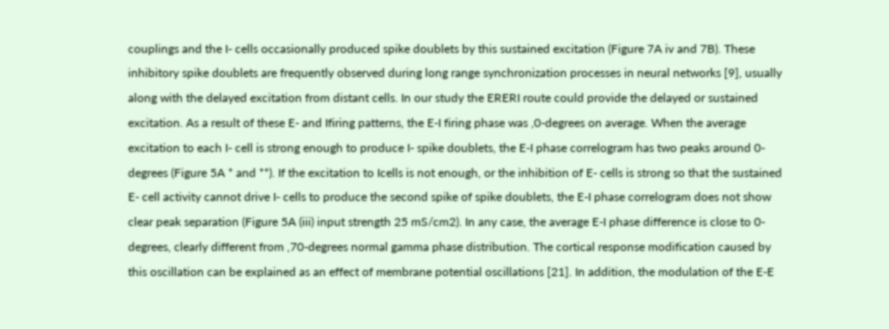couplings and the I- cells occasionally produced spike doublets by this sustained excitation (Figure 7A iv and 7B). These inhibitory spike doublets are frequently observed during long range synchronization processes in neural networks [9], usually along with the delayed excitation from distant cells. In our study the ERERI route could provide the delayed or sustained excitation. As a result of these E- and Ifiring patterns, the E-I firing phase was ,0-degrees on average. When the average excitation to each I- cell is strong enough to produce I- spike doublets, the E-I phase correlogram has two peaks around 0-degrees (Figure 5A * and **). If the excitation to Icells is not enough, or the inhibition of E- cells is strong so that the sustained E- cell activity cannot drive I- cells to produce the second spike of spike doublets, the E-I phase correlogram does not show clear peak separation (Figure 5A (iii) input strength 25 mS/cm2). In any case, the average E-I phase difference is close to 0-degrees, clearly different from ,70-degrees normal gamma phase distribution. The cortical response modification caused by this oscillation can be explained as an effect of membrane potential oscillations [21]. In addition, the modulation of the E-E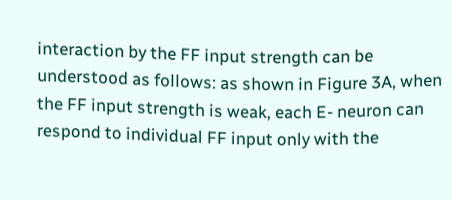interaction by the FF input strength can be understood as follows: as shown in Figure 3A, when the FF input strength is weak, each E- neuron can respond to individual FF input only with the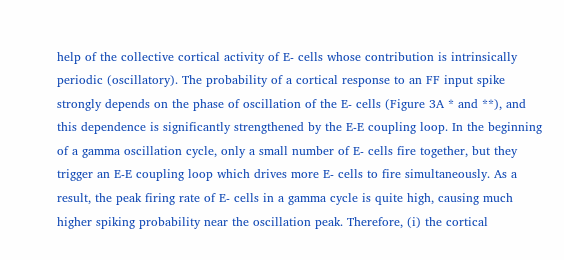help of the collective cortical activity of E- cells whose contribution is intrinsically periodic (oscillatory). The probability of a cortical response to an FF input spike strongly depends on the phase of oscillation of the E- cells (Figure 3A * and **), and this dependence is significantly strengthened by the E-E coupling loop. In the beginning of a gamma oscillation cycle, only a small number of E- cells fire together, but they trigger an E-E coupling loop which drives more E- cells to fire simultaneously. As a result, the peak firing rate of E- cells in a gamma cycle is quite high, causing much higher spiking probability near the oscillation peak. Therefore, (i) the cortical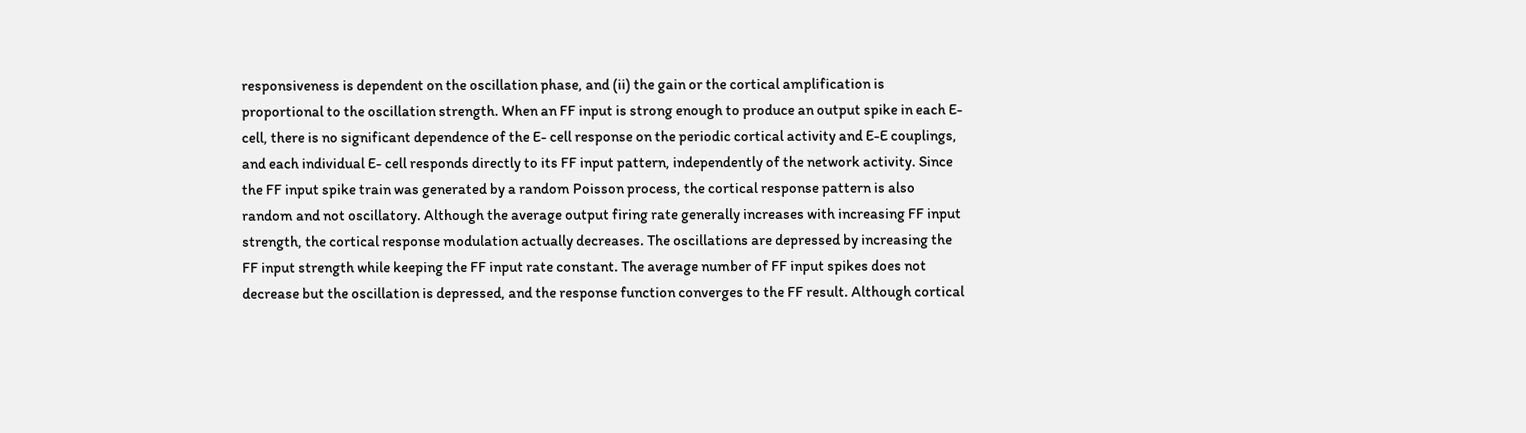responsiveness is dependent on the oscillation phase, and (ii) the gain or the cortical amplification is proportional to the oscillation strength. When an FF input is strong enough to produce an output spike in each E- cell, there is no significant dependence of the E- cell response on the periodic cortical activity and E-E couplings, and each individual E- cell responds directly to its FF input pattern, independently of the network activity. Since the FF input spike train was generated by a random Poisson process, the cortical response pattern is also random and not oscillatory. Although the average output firing rate generally increases with increasing FF input strength, the cortical response modulation actually decreases. The oscillations are depressed by increasing the FF input strength while keeping the FF input rate constant. The average number of FF input spikes does not decrease but the oscillation is depressed, and the response function converges to the FF result. Although cortical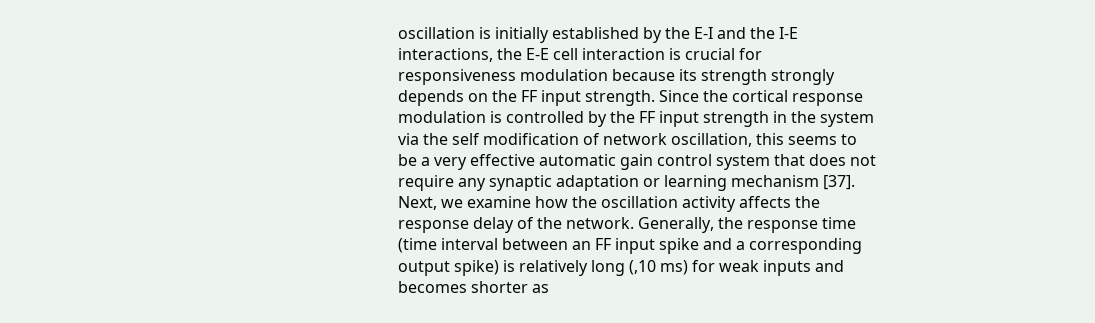oscillation is initially established by the E-I and the I-E interactions, the E-E cell interaction is crucial for responsiveness modulation because its strength strongly depends on the FF input strength. Since the cortical response modulation is controlled by the FF input strength in the system via the self modification of network oscillation, this seems to be a very effective automatic gain control system that does not require any synaptic adaptation or learning mechanism [37]. Next, we examine how the oscillation activity affects the response delay of the network. Generally, the response time (time interval between an FF input spike and a corresponding output spike) is relatively long (,10 ms) for weak inputs and becomes shorter as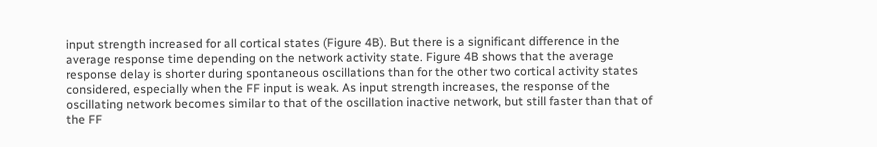input strength increased for all cortical states (Figure 4B). But there is a significant difference in the average response time depending on the network activity state. Figure 4B shows that the average response delay is shorter during spontaneous oscillations than for the other two cortical activity states considered, especially when the FF input is weak. As input strength increases, the response of the oscillating network becomes similar to that of the oscillation inactive network, but still faster than that of the FF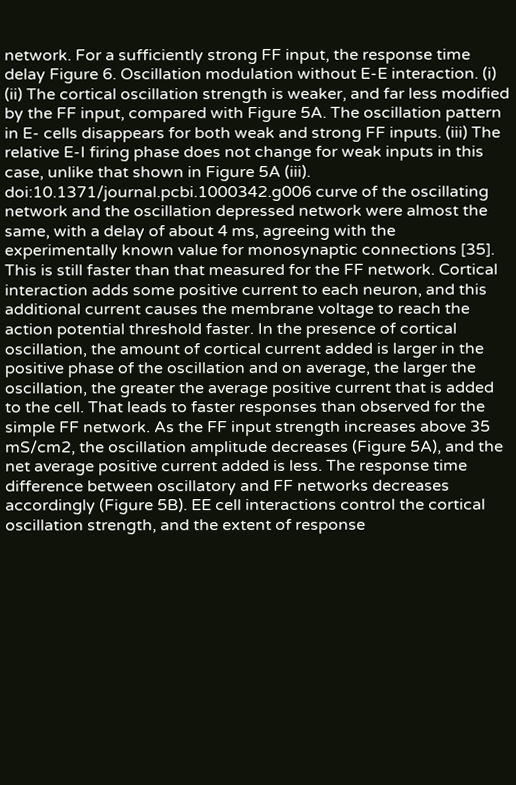network. For a sufficiently strong FF input, the response time delay Figure 6. Oscillation modulation without E-E interaction. (i) (ii) The cortical oscillation strength is weaker, and far less modified by the FF input, compared with Figure 5A. The oscillation pattern in E- cells disappears for both weak and strong FF inputs. (iii) The relative E-I firing phase does not change for weak inputs in this case, unlike that shown in Figure 5A (iii). doi:10.1371/journal.pcbi.1000342.g006 curve of the oscillating network and the oscillation depressed network were almost the same, with a delay of about 4 ms, agreeing with the experimentally known value for monosynaptic connections [35]. This is still faster than that measured for the FF network. Cortical interaction adds some positive current to each neuron, and this additional current causes the membrane voltage to reach the action potential threshold faster. In the presence of cortical oscillation, the amount of cortical current added is larger in the positive phase of the oscillation and on average, the larger the oscillation, the greater the average positive current that is added to the cell. That leads to faster responses than observed for the simple FF network. As the FF input strength increases above 35 mS/cm2, the oscillation amplitude decreases (Figure 5A), and the net average positive current added is less. The response time difference between oscillatory and FF networks decreases accordingly (Figure 5B). EE cell interactions control the cortical oscillation strength, and the extent of response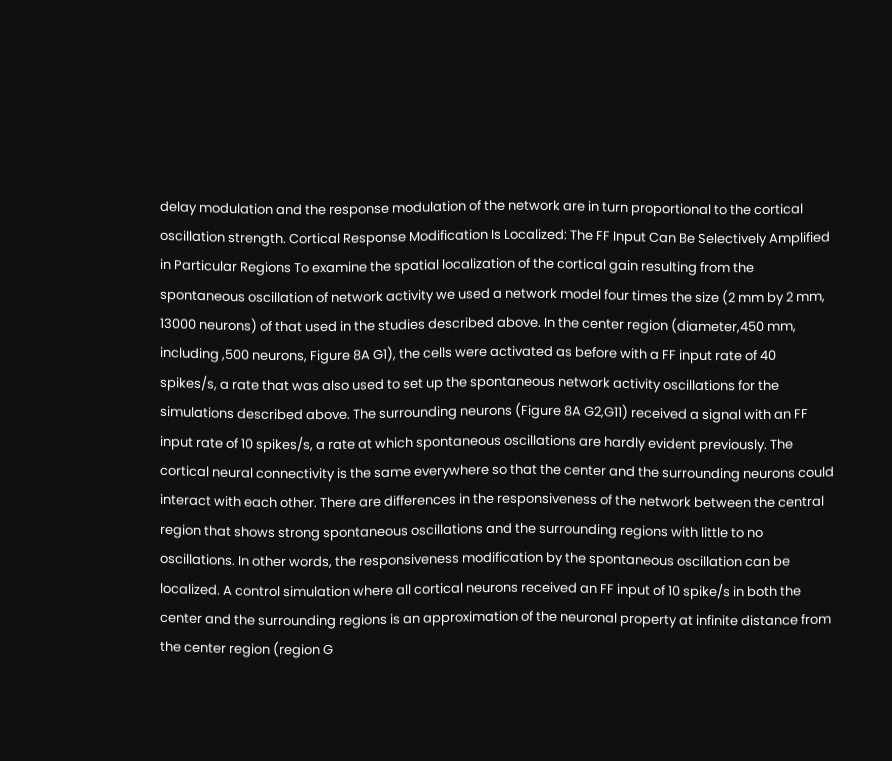delay modulation and the response modulation of the network are in turn proportional to the cortical oscillation strength. Cortical Response Modification Is Localized: The FF Input Can Be Selectively Amplified in Particular Regions To examine the spatial localization of the cortical gain resulting from the spontaneous oscillation of network activity we used a network model four times the size (2 mm by 2 mm, 13000 neurons) of that used in the studies described above. In the center region (diameter,450 mm, including ,500 neurons, Figure 8A G1), the cells were activated as before with a FF input rate of 40 spikes/s, a rate that was also used to set up the spontaneous network activity oscillations for the simulations described above. The surrounding neurons (Figure 8A G2,G11) received a signal with an FF input rate of 10 spikes/s, a rate at which spontaneous oscillations are hardly evident previously. The cortical neural connectivity is the same everywhere so that the center and the surrounding neurons could interact with each other. There are differences in the responsiveness of the network between the central region that shows strong spontaneous oscillations and the surrounding regions with little to no oscillations. In other words, the responsiveness modification by the spontaneous oscillation can be localized. A control simulation where all cortical neurons received an FF input of 10 spike/s in both the center and the surrounding regions is an approximation of the neuronal property at infinite distance from the center region (region G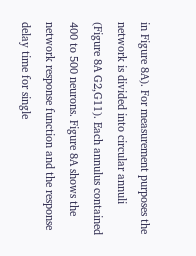in Figure 8A). For measurement purposes the network is divided into circular annuli (Figure 8A G2,G11). Each annulus contained 400 to 500 neurons. Figure 8A shows the network response function and the response delay time for single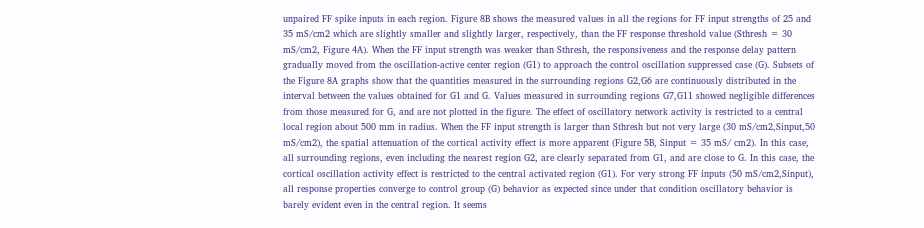unpaired FF spike inputs in each region. Figure 8B shows the measured values in all the regions for FF input strengths of 25 and 35 mS/cm2 which are slightly smaller and slightly larger, respectively, than the FF response threshold value (Sthresh = 30 mS/cm2, Figure 4A). When the FF input strength was weaker than Sthresh, the responsiveness and the response delay pattern gradually moved from the oscillation-active center region (G1) to approach the control oscillation suppressed case (G). Subsets of the Figure 8A graphs show that the quantities measured in the surrounding regions G2,G6 are continuously distributed in the interval between the values obtained for G1 and G. Values measured in surrounding regions G7,G11 showed negligible differences from those measured for G, and are not plotted in the figure. The effect of oscillatory network activity is restricted to a central local region about 500 mm in radius. When the FF input strength is larger than Sthresh but not very large (30 mS/cm2,Sinput,50 mS/cm2), the spatial attenuation of the cortical activity effect is more apparent (Figure 5B, Sinput = 35 mS/ cm2). In this case, all surrounding regions, even including the nearest region G2, are clearly separated from G1, and are close to G. In this case, the cortical oscillation activity effect is restricted to the central activated region (G1). For very strong FF inputs (50 mS/cm2,Sinput), all response properties converge to control group (G) behavior as expected since under that condition oscillatory behavior is barely evident even in the central region. It seems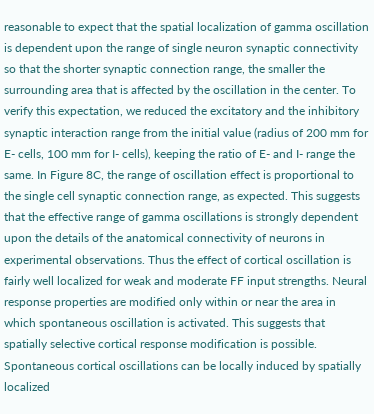reasonable to expect that the spatial localization of gamma oscillation is dependent upon the range of single neuron synaptic connectivity so that the shorter synaptic connection range, the smaller the surrounding area that is affected by the oscillation in the center. To verify this expectation, we reduced the excitatory and the inhibitory synaptic interaction range from the initial value (radius of 200 mm for E- cells, 100 mm for I- cells), keeping the ratio of E- and I- range the same. In Figure 8C, the range of oscillation effect is proportional to the single cell synaptic connection range, as expected. This suggests that the effective range of gamma oscillations is strongly dependent upon the details of the anatomical connectivity of neurons in experimental observations. Thus the effect of cortical oscillation is fairly well localized for weak and moderate FF input strengths. Neural response properties are modified only within or near the area in which spontaneous oscillation is activated. This suggests that spatially selective cortical response modification is possible. Spontaneous cortical oscillations can be locally induced by spatially localized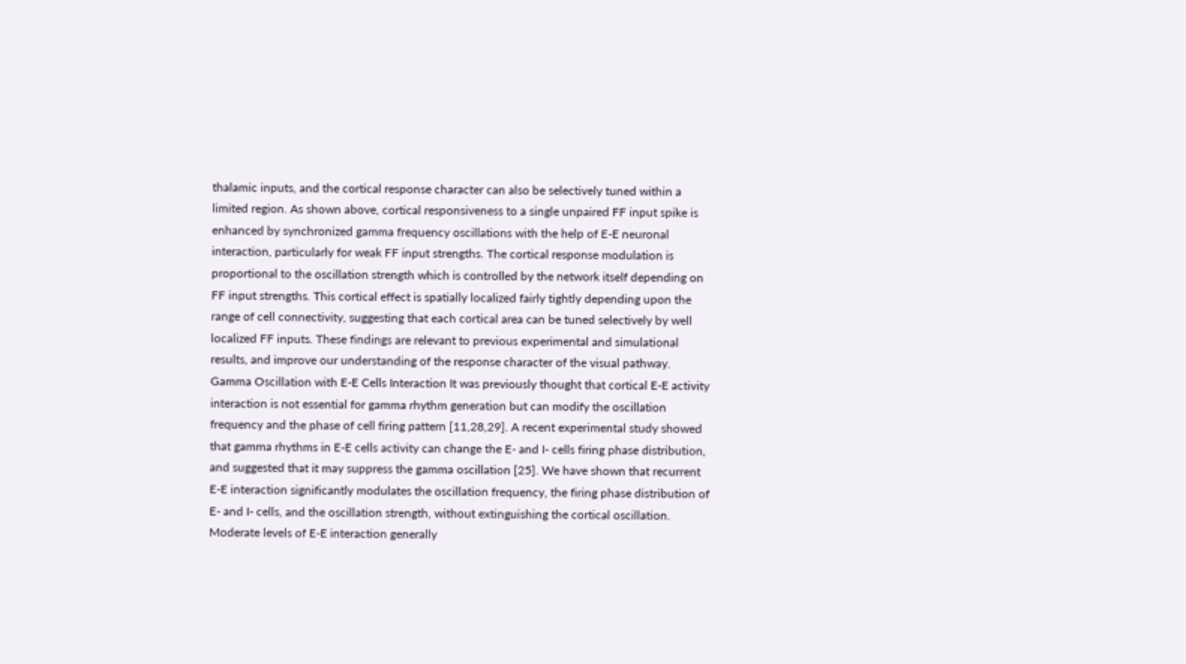thalamic inputs, and the cortical response character can also be selectively tuned within a limited region. As shown above, cortical responsiveness to a single unpaired FF input spike is enhanced by synchronized gamma frequency oscillations with the help of E-E neuronal interaction, particularly for weak FF input strengths. The cortical response modulation is proportional to the oscillation strength which is controlled by the network itself depending on FF input strengths. This cortical effect is spatially localized fairly tightly depending upon the range of cell connectivity, suggesting that each cortical area can be tuned selectively by well localized FF inputs. These findings are relevant to previous experimental and simulational results, and improve our understanding of the response character of the visual pathway. Gamma Oscillation with E-E Cells Interaction It was previously thought that cortical E-E activity interaction is not essential for gamma rhythm generation but can modify the oscillation frequency and the phase of cell firing pattern [11,28,29]. A recent experimental study showed that gamma rhythms in E-E cells activity can change the E- and I- cells firing phase distribution, and suggested that it may suppress the gamma oscillation [25]. We have shown that recurrent E-E interaction significantly modulates the oscillation frequency, the firing phase distribution of E- and I- cells, and the oscillation strength, without extinguishing the cortical oscillation. Moderate levels of E-E interaction generally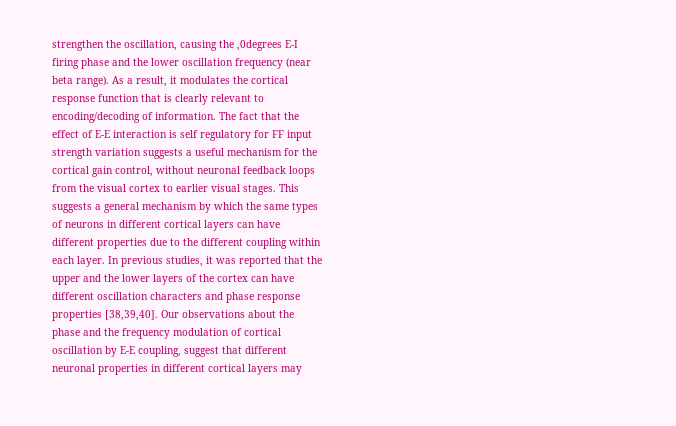strengthen the oscillation, causing the ,0degrees E-I firing phase and the lower oscillation frequency (near beta range). As a result, it modulates the cortical response function that is clearly relevant to encoding/decoding of information. The fact that the effect of E-E interaction is self regulatory for FF input strength variation suggests a useful mechanism for the cortical gain control, without neuronal feedback loops from the visual cortex to earlier visual stages. This suggests a general mechanism by which the same types of neurons in different cortical layers can have different properties due to the different coupling within each layer. In previous studies, it was reported that the upper and the lower layers of the cortex can have different oscillation characters and phase response properties [38,39,40]. Our observations about the phase and the frequency modulation of cortical oscillation by E-E coupling, suggest that different neuronal properties in different cortical layers may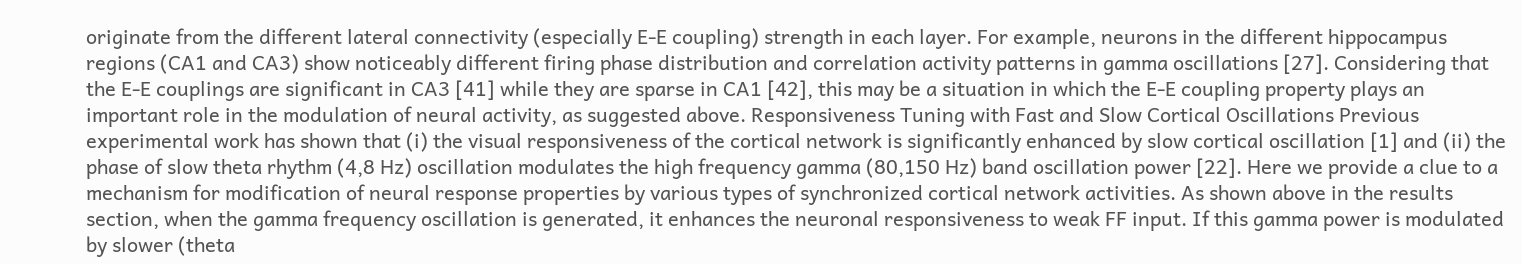originate from the different lateral connectivity (especially E-E coupling) strength in each layer. For example, neurons in the different hippocampus regions (CA1 and CA3) show noticeably different firing phase distribution and correlation activity patterns in gamma oscillations [27]. Considering that the E-E couplings are significant in CA3 [41] while they are sparse in CA1 [42], this may be a situation in which the E-E coupling property plays an important role in the modulation of neural activity, as suggested above. Responsiveness Tuning with Fast and Slow Cortical Oscillations Previous experimental work has shown that (i) the visual responsiveness of the cortical network is significantly enhanced by slow cortical oscillation [1] and (ii) the phase of slow theta rhythm (4,8 Hz) oscillation modulates the high frequency gamma (80,150 Hz) band oscillation power [22]. Here we provide a clue to a mechanism for modification of neural response properties by various types of synchronized cortical network activities. As shown above in the results section, when the gamma frequency oscillation is generated, it enhances the neuronal responsiveness to weak FF input. If this gamma power is modulated by slower (theta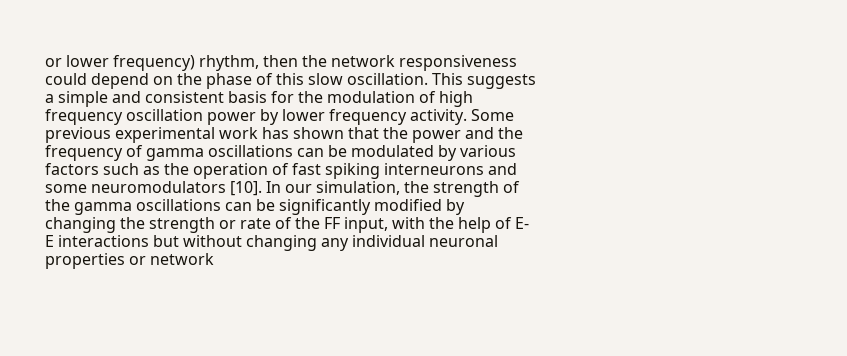or lower frequency) rhythm, then the network responsiveness could depend on the phase of this slow oscillation. This suggests a simple and consistent basis for the modulation of high frequency oscillation power by lower frequency activity. Some previous experimental work has shown that the power and the frequency of gamma oscillations can be modulated by various factors such as the operation of fast spiking interneurons and some neuromodulators [10]. In our simulation, the strength of the gamma oscillations can be significantly modified by changing the strength or rate of the FF input, with the help of E-E interactions but without changing any individual neuronal properties or network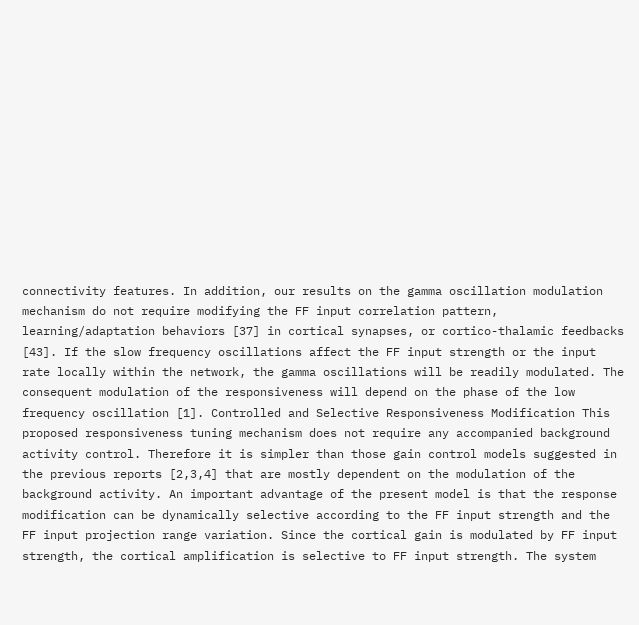connectivity features. In addition, our results on the gamma oscillation modulation mechanism do not require modifying the FF input correlation pattern, learning/adaptation behaviors [37] in cortical synapses, or cortico-thalamic feedbacks [43]. If the slow frequency oscillations affect the FF input strength or the input rate locally within the network, the gamma oscillations will be readily modulated. The consequent modulation of the responsiveness will depend on the phase of the low frequency oscillation [1]. Controlled and Selective Responsiveness Modification This proposed responsiveness tuning mechanism does not require any accompanied background activity control. Therefore it is simpler than those gain control models suggested in the previous reports [2,3,4] that are mostly dependent on the modulation of the background activity. An important advantage of the present model is that the response modification can be dynamically selective according to the FF input strength and the FF input projection range variation. Since the cortical gain is modulated by FF input strength, the cortical amplification is selective to FF input strength. The system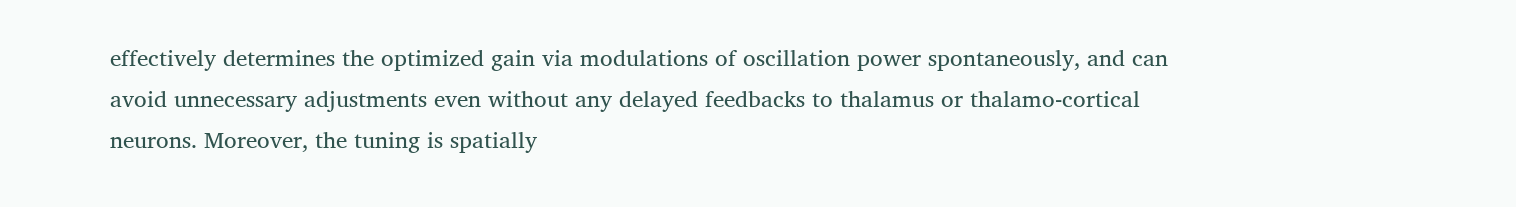effectively determines the optimized gain via modulations of oscillation power spontaneously, and can avoid unnecessary adjustments even without any delayed feedbacks to thalamus or thalamo-cortical neurons. Moreover, the tuning is spatially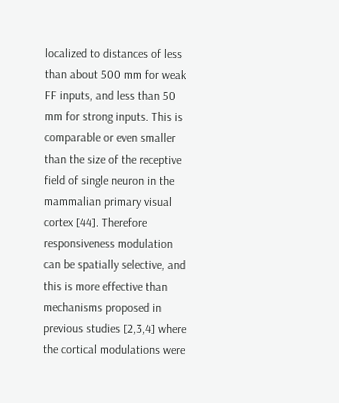localized to distances of less than about 500 mm for weak FF inputs, and less than 50 mm for strong inputs. This is comparable or even smaller than the size of the receptive field of single neuron in the mammalian primary visual cortex [44]. Therefore responsiveness modulation can be spatially selective, and this is more effective than mechanisms proposed in previous studies [2,3,4] where the cortical modulations were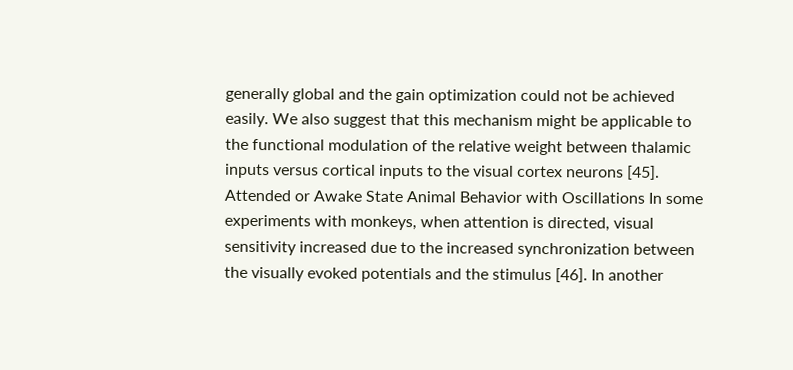generally global and the gain optimization could not be achieved easily. We also suggest that this mechanism might be applicable to the functional modulation of the relative weight between thalamic inputs versus cortical inputs to the visual cortex neurons [45]. Attended or Awake State Animal Behavior with Oscillations In some experiments with monkeys, when attention is directed, visual sensitivity increased due to the increased synchronization between the visually evoked potentials and the stimulus [46]. In another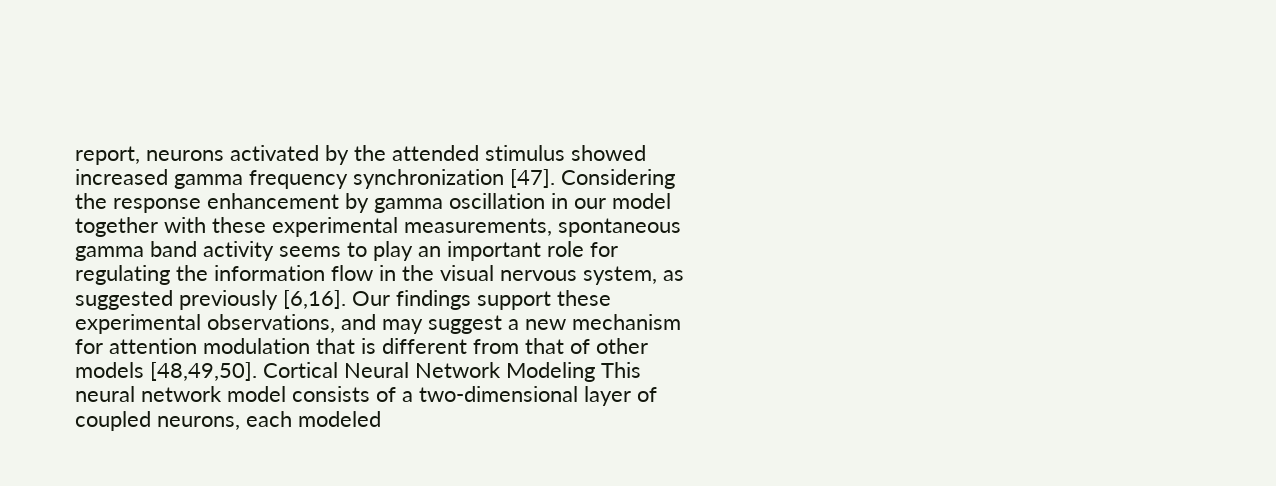report, neurons activated by the attended stimulus showed increased gamma frequency synchronization [47]. Considering the response enhancement by gamma oscillation in our model together with these experimental measurements, spontaneous gamma band activity seems to play an important role for regulating the information flow in the visual nervous system, as suggested previously [6,16]. Our findings support these experimental observations, and may suggest a new mechanism for attention modulation that is different from that of other models [48,49,50]. Cortical Neural Network Modeling This neural network model consists of a two-dimensional layer of coupled neurons, each modeled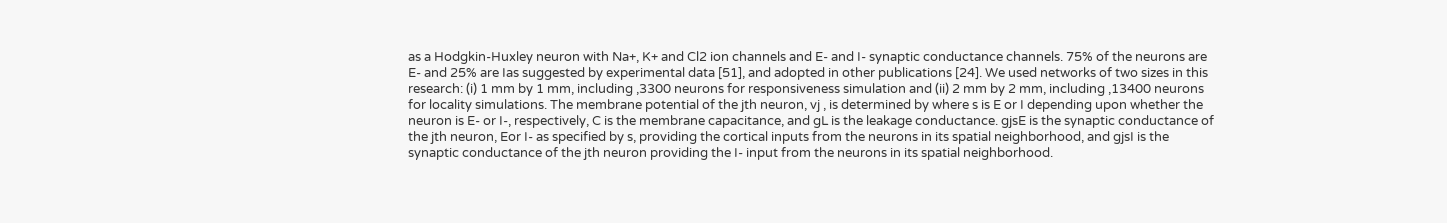as a Hodgkin-Huxley neuron with Na+, K+ and Cl2 ion channels and E- and I- synaptic conductance channels. 75% of the neurons are E- and 25% are Ias suggested by experimental data [51], and adopted in other publications [24]. We used networks of two sizes in this research: (i) 1 mm by 1 mm, including ,3300 neurons for responsiveness simulation and (ii) 2 mm by 2 mm, including ,13400 neurons for locality simulations. The membrane potential of the jth neuron, vj , is determined by where s is E or I depending upon whether the neuron is E- or I-, respectively, C is the membrane capacitance, and gL is the leakage conductance. gjsE is the synaptic conductance of the jth neuron, Eor I- as specified by s, providing the cortical inputs from the neurons in its spatial neighborhood, and gjsI is the synaptic conductance of the jth neuron providing the I- input from the neurons in its spatial neighborhood.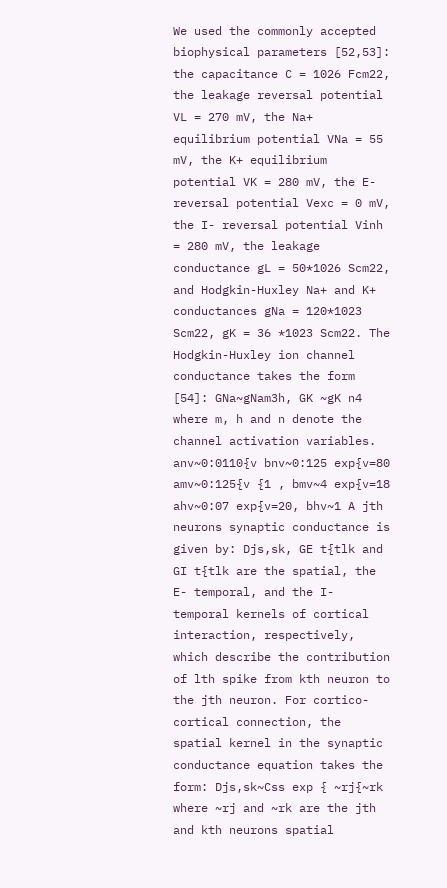We used the commonly accepted biophysical parameters [52,53]: the capacitance C = 1026 Fcm22, the leakage reversal potential VL = 270 mV, the Na+ equilibrium potential VNa = 55 mV, the K+ equilibrium potential VK = 280 mV, the E- reversal potential Vexc = 0 mV, the I- reversal potential Vinh = 280 mV, the leakage conductance gL = 50*1026 Scm22, and Hodgkin-Huxley Na+ and K+ conductances gNa = 120*1023 Scm22, gK = 36 *1023 Scm22. The Hodgkin-Huxley ion channel conductance takes the form [54]: GNa~gNam3h, GK ~gK n4 where m, h and n denote the channel activation variables. anv~0:0110{v bnv~0:125 exp{v=80 amv~0:125{v {1 , bmv~4 exp{v=18 ahv~0:07 exp{v=20, bhv~1 A jth neurons synaptic conductance is given by: Djs,sk, GE t{tlk and GI t{tlk are the spatial, the E- temporal, and the I- temporal kernels of cortical interaction, respectively, which describe the contribution of lth spike from kth neuron to the jth neuron. For cortico-cortical connection, the spatial kernel in the synaptic conductance equation takes the form: Djs,sk~Css exp { ~rj{~rk where ~rj and ~rk are the jth and kth neurons spatial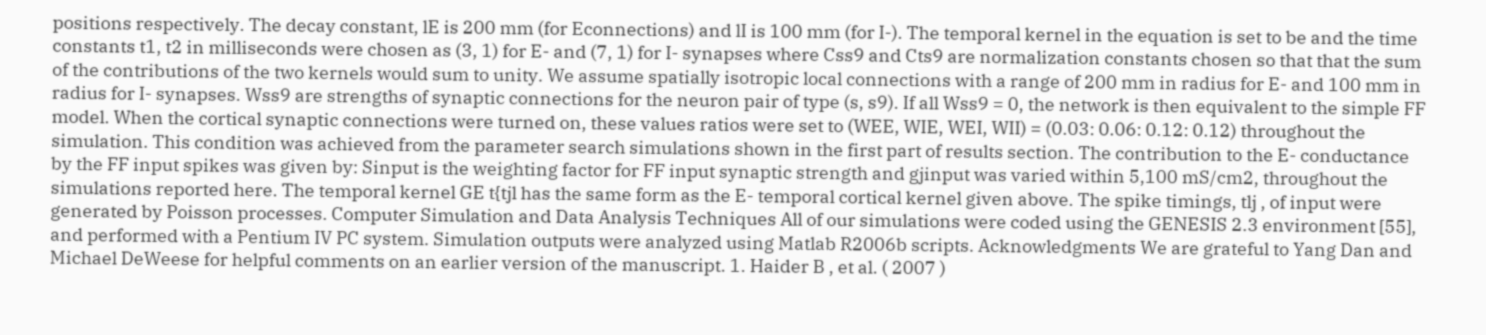positions respectively. The decay constant, lE is 200 mm (for Econnections) and lI is 100 mm (for I-). The temporal kernel in the equation is set to be and the time constants t1, t2 in milliseconds were chosen as (3, 1) for E- and (7, 1) for I- synapses where Css9 and Cts9 are normalization constants chosen so that that the sum of the contributions of the two kernels would sum to unity. We assume spatially isotropic local connections with a range of 200 mm in radius for E- and 100 mm in radius for I- synapses. Wss9 are strengths of synaptic connections for the neuron pair of type (s, s9). If all Wss9 = 0, the network is then equivalent to the simple FF model. When the cortical synaptic connections were turned on, these values ratios were set to (WEE, WIE, WEI, WII) = (0.03: 0.06: 0.12: 0.12) throughout the simulation. This condition was achieved from the parameter search simulations shown in the first part of results section. The contribution to the E- conductance by the FF input spikes was given by: Sinput is the weighting factor for FF input synaptic strength and gjinput was varied within 5,100 mS/cm2, throughout the simulations reported here. The temporal kernel GE t{tjl has the same form as the E- temporal cortical kernel given above. The spike timings, tlj , of input were generated by Poisson processes. Computer Simulation and Data Analysis Techniques All of our simulations were coded using the GENESIS 2.3 environment [55], and performed with a Pentium IV PC system. Simulation outputs were analyzed using Matlab R2006b scripts. Acknowledgments We are grateful to Yang Dan and Michael DeWeese for helpful comments on an earlier version of the manuscript. 1. Haider B , et al. ( 2007 )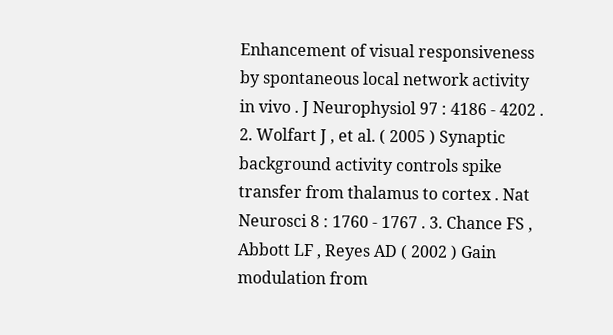Enhancement of visual responsiveness by spontaneous local network activity in vivo . J Neurophysiol 97 : 4186 - 4202 . 2. Wolfart J , et al. ( 2005 ) Synaptic background activity controls spike transfer from thalamus to cortex . Nat Neurosci 8 : 1760 - 1767 . 3. Chance FS , Abbott LF , Reyes AD ( 2002 ) Gain modulation from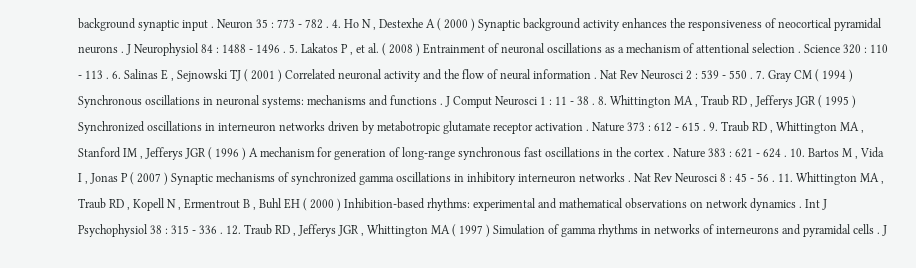background synaptic input . Neuron 35 : 773 - 782 . 4. Ho N , Destexhe A ( 2000 ) Synaptic background activity enhances the responsiveness of neocortical pyramidal neurons . J Neurophysiol 84 : 1488 - 1496 . 5. Lakatos P , et al. ( 2008 ) Entrainment of neuronal oscillations as a mechanism of attentional selection . Science 320 : 110 - 113 . 6. Salinas E , Sejnowski TJ ( 2001 ) Correlated neuronal activity and the flow of neural information . Nat Rev Neurosci 2 : 539 - 550 . 7. Gray CM ( 1994 ) Synchronous oscillations in neuronal systems: mechanisms and functions . J Comput Neurosci 1 : 11 - 38 . 8. Whittington MA , Traub RD , Jefferys JGR ( 1995 ) Synchronized oscillations in interneuron networks driven by metabotropic glutamate receptor activation . Nature 373 : 612 - 615 . 9. Traub RD , Whittington MA , Stanford IM , Jefferys JGR ( 1996 ) A mechanism for generation of long-range synchronous fast oscillations in the cortex . Nature 383 : 621 - 624 . 10. Bartos M , Vida I , Jonas P ( 2007 ) Synaptic mechanisms of synchronized gamma oscillations in inhibitory interneuron networks . Nat Rev Neurosci 8 : 45 - 56 . 11. Whittington MA , Traub RD , Kopell N , Ermentrout B , Buhl EH ( 2000 ) Inhibition-based rhythms: experimental and mathematical observations on network dynamics . Int J Psychophysiol 38 : 315 - 336 . 12. Traub RD , Jefferys JGR , Whittington MA ( 1997 ) Simulation of gamma rhythms in networks of interneurons and pyramidal cells . J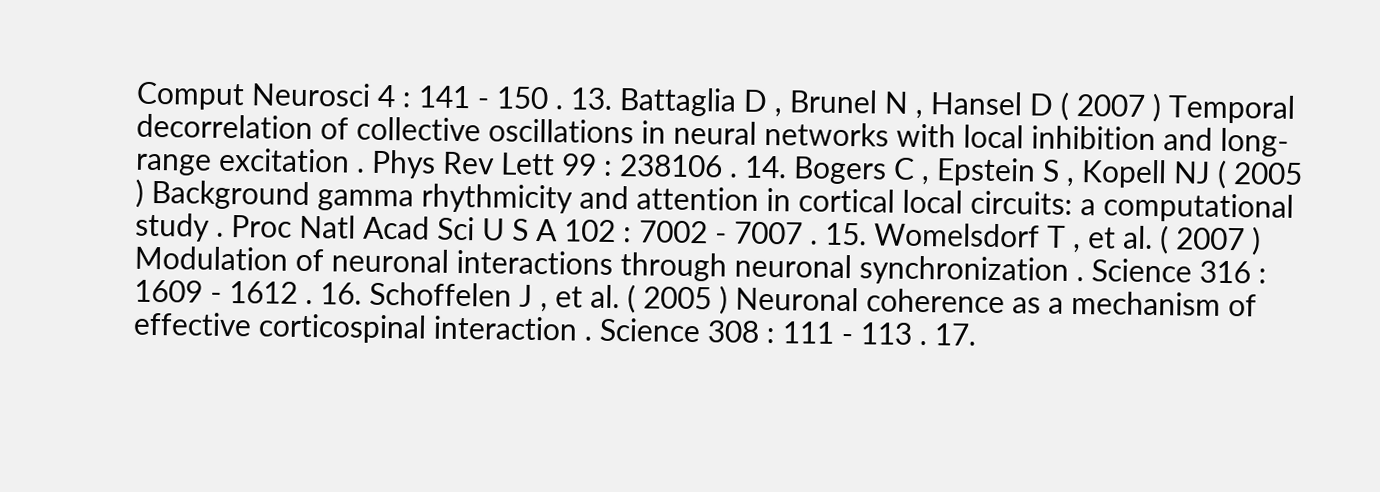Comput Neurosci 4 : 141 - 150 . 13. Battaglia D , Brunel N , Hansel D ( 2007 ) Temporal decorrelation of collective oscillations in neural networks with local inhibition and long-range excitation . Phys Rev Lett 99 : 238106 . 14. Bogers C , Epstein S , Kopell NJ ( 2005 ) Background gamma rhythmicity and attention in cortical local circuits: a computational study . Proc Natl Acad Sci U S A 102 : 7002 - 7007 . 15. Womelsdorf T , et al. ( 2007 ) Modulation of neuronal interactions through neuronal synchronization . Science 316 : 1609 - 1612 . 16. Schoffelen J , et al. ( 2005 ) Neuronal coherence as a mechanism of effective corticospinal interaction . Science 308 : 111 - 113 . 17.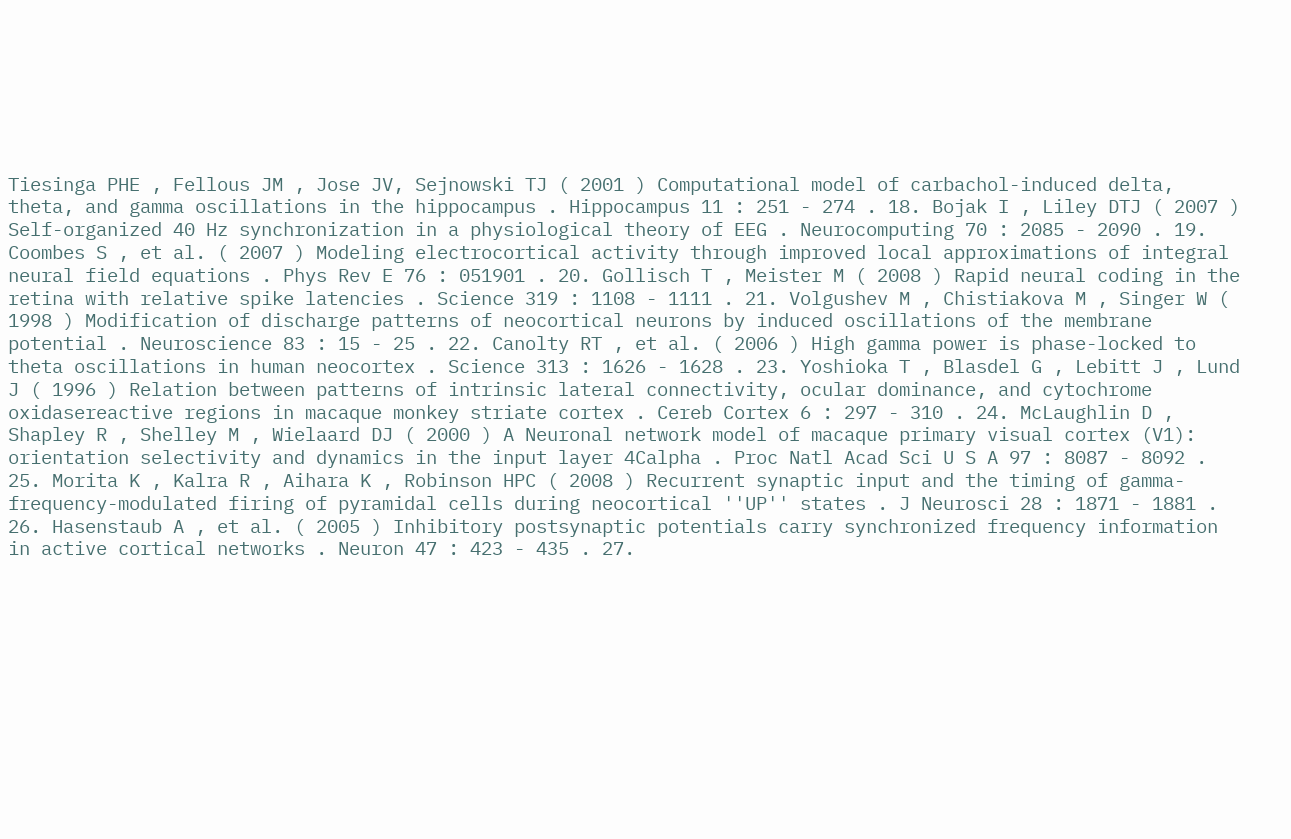Tiesinga PHE , Fellous JM , Jose JV, Sejnowski TJ ( 2001 ) Computational model of carbachol-induced delta, theta, and gamma oscillations in the hippocampus . Hippocampus 11 : 251 - 274 . 18. Bojak I , Liley DTJ ( 2007 ) Self-organized 40 Hz synchronization in a physiological theory of EEG . Neurocomputing 70 : 2085 - 2090 . 19. Coombes S , et al. ( 2007 ) Modeling electrocortical activity through improved local approximations of integral neural field equations . Phys Rev E 76 : 051901 . 20. Gollisch T , Meister M ( 2008 ) Rapid neural coding in the retina with relative spike latencies . Science 319 : 1108 - 1111 . 21. Volgushev M , Chistiakova M , Singer W ( 1998 ) Modification of discharge patterns of neocortical neurons by induced oscillations of the membrane potential . Neuroscience 83 : 15 - 25 . 22. Canolty RT , et al. ( 2006 ) High gamma power is phase-locked to theta oscillations in human neocortex . Science 313 : 1626 - 1628 . 23. Yoshioka T , Blasdel G , Lebitt J , Lund J ( 1996 ) Relation between patterns of intrinsic lateral connectivity, ocular dominance, and cytochrome oxidasereactive regions in macaque monkey striate cortex . Cereb Cortex 6 : 297 - 310 . 24. McLaughlin D , Shapley R , Shelley M , Wielaard DJ ( 2000 ) A Neuronal network model of macaque primary visual cortex (V1): orientation selectivity and dynamics in the input layer 4Calpha . Proc Natl Acad Sci U S A 97 : 8087 - 8092 . 25. Morita K , Kalra R , Aihara K , Robinson HPC ( 2008 ) Recurrent synaptic input and the timing of gamma-frequency-modulated firing of pyramidal cells during neocortical ''UP'' states . J Neurosci 28 : 1871 - 1881 . 26. Hasenstaub A , et al. ( 2005 ) Inhibitory postsynaptic potentials carry synchronized frequency information in active cortical networks . Neuron 47 : 423 - 435 . 27.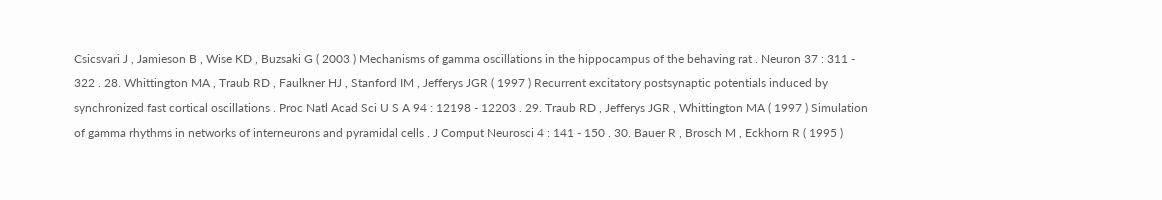Csicsvari J , Jamieson B , Wise KD , Buzsaki G ( 2003 ) Mechanisms of gamma oscillations in the hippocampus of the behaving rat . Neuron 37 : 311 - 322 . 28. Whittington MA , Traub RD , Faulkner HJ , Stanford IM , Jefferys JGR ( 1997 ) Recurrent excitatory postsynaptic potentials induced by synchronized fast cortical oscillations . Proc Natl Acad Sci U S A 94 : 12198 - 12203 . 29. Traub RD , Jefferys JGR , Whittington MA ( 1997 ) Simulation of gamma rhythms in networks of interneurons and pyramidal cells . J Comput Neurosci 4 : 141 - 150 . 30. Bauer R , Brosch M , Eckhorn R ( 1995 )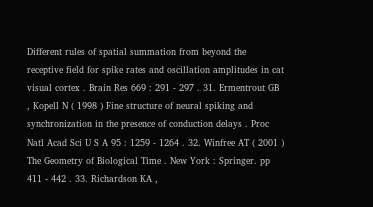Different rules of spatial summation from beyond the receptive field for spike rates and oscillation amplitudes in cat visual cortex . Brain Res 669 : 291 - 297 . 31. Ermentrout GB , Kopell N ( 1998 ) Fine structure of neural spiking and synchronization in the presence of conduction delays . Proc Natl Acad Sci U S A 95 : 1259 - 1264 . 32. Winfree AT ( 2001 ) The Geometry of Biological Time . New York : Springer. pp 411 - 442 . 33. Richardson KA ,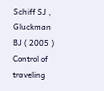Schiff SJ , Gluckman BJ ( 2005 ) Control of traveling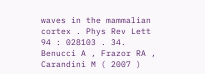waves in the mammalian cortex . Phys Rev Lett 94 : 028103 . 34. Benucci A , Frazor RA , Carandini M ( 2007 )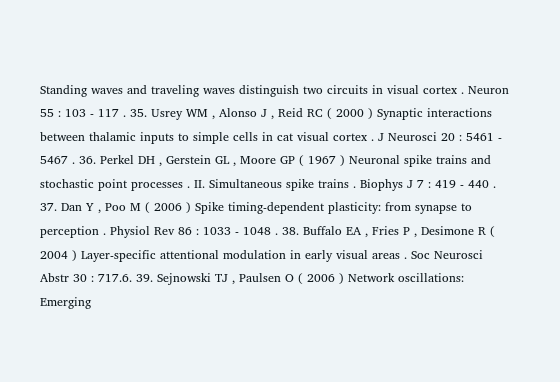Standing waves and traveling waves distinguish two circuits in visual cortex . Neuron 55 : 103 - 117 . 35. Usrey WM , Alonso J , Reid RC ( 2000 ) Synaptic interactions between thalamic inputs to simple cells in cat visual cortex . J Neurosci 20 : 5461 - 5467 . 36. Perkel DH , Gerstein GL , Moore GP ( 1967 ) Neuronal spike trains and stochastic point processes . II. Simultaneous spike trains . Biophys J 7 : 419 - 440 . 37. Dan Y , Poo M ( 2006 ) Spike timing-dependent plasticity: from synapse to perception . Physiol Rev 86 : 1033 - 1048 . 38. Buffalo EA , Fries P , Desimone R ( 2004 ) Layer-specific attentional modulation in early visual areas . Soc Neurosci Abstr 30 : 717.6. 39. Sejnowski TJ , Paulsen O ( 2006 ) Network oscillations: Emerging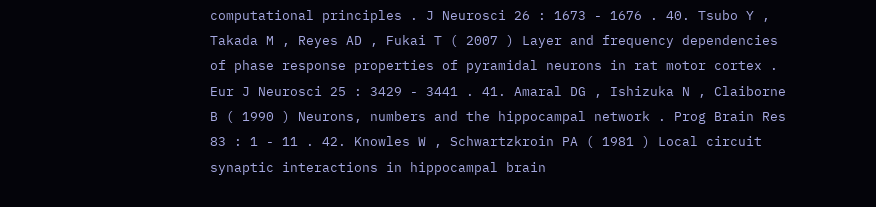computational principles . J Neurosci 26 : 1673 - 1676 . 40. Tsubo Y , Takada M , Reyes AD , Fukai T ( 2007 ) Layer and frequency dependencies of phase response properties of pyramidal neurons in rat motor cortex . Eur J Neurosci 25 : 3429 - 3441 . 41. Amaral DG , Ishizuka N , Claiborne B ( 1990 ) Neurons, numbers and the hippocampal network . Prog Brain Res 83 : 1 - 11 . 42. Knowles W , Schwartzkroin PA ( 1981 ) Local circuit synaptic interactions in hippocampal brain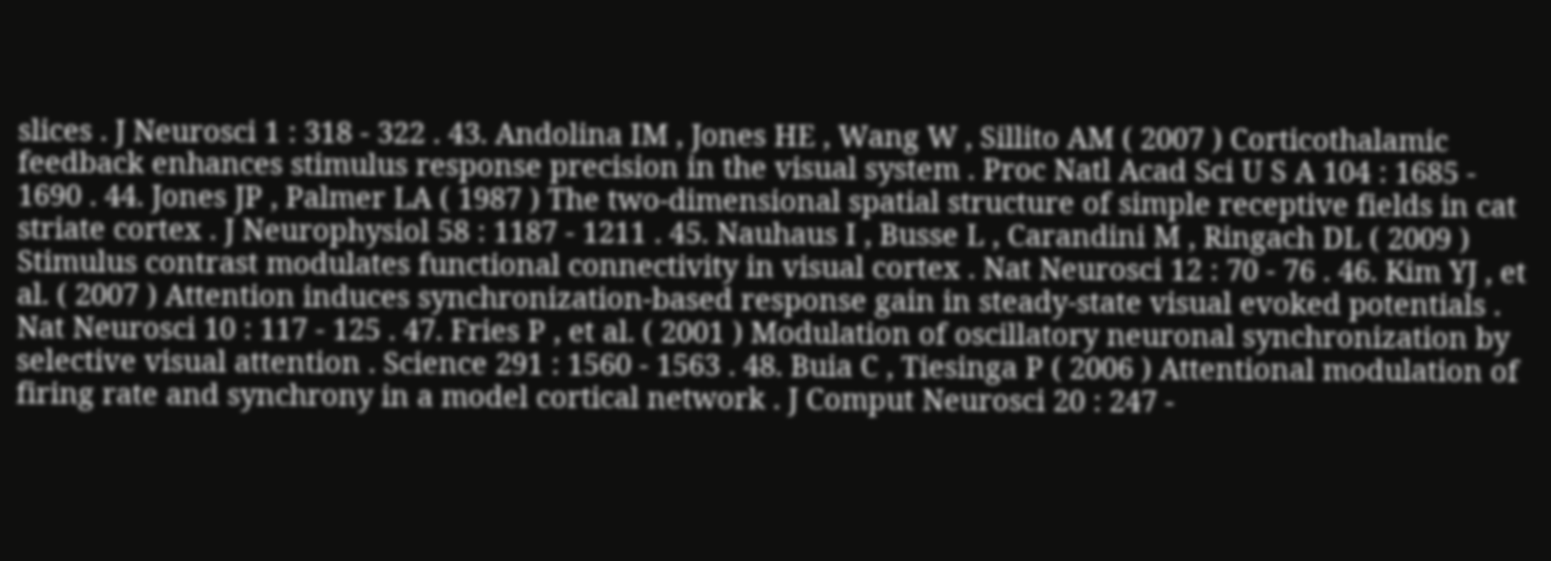slices . J Neurosci 1 : 318 - 322 . 43. Andolina IM , Jones HE , Wang W , Sillito AM ( 2007 ) Corticothalamic feedback enhances stimulus response precision in the visual system . Proc Natl Acad Sci U S A 104 : 1685 - 1690 . 44. Jones JP , Palmer LA ( 1987 ) The two-dimensional spatial structure of simple receptive fields in cat striate cortex . J Neurophysiol 58 : 1187 - 1211 . 45. Nauhaus I , Busse L , Carandini M , Ringach DL ( 2009 ) Stimulus contrast modulates functional connectivity in visual cortex . Nat Neurosci 12 : 70 - 76 . 46. Kim YJ , et al. ( 2007 ) Attention induces synchronization-based response gain in steady-state visual evoked potentials . Nat Neurosci 10 : 117 - 125 . 47. Fries P , et al. ( 2001 ) Modulation of oscillatory neuronal synchronization by selective visual attention . Science 291 : 1560 - 1563 . 48. Buia C , Tiesinga P ( 2006 ) Attentional modulation of firing rate and synchrony in a model cortical network . J Comput Neurosci 20 : 247 -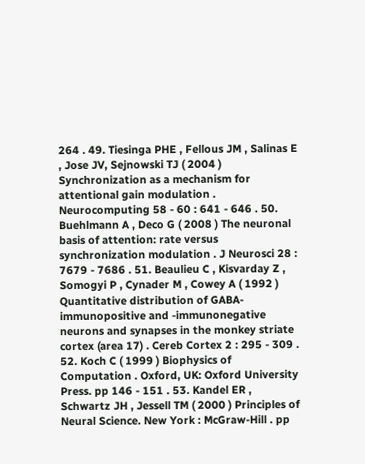264 . 49. Tiesinga PHE , Fellous JM , Salinas E , Jose JV, Sejnowski TJ ( 2004 ) Synchronization as a mechanism for attentional gain modulation . Neurocomputing 58 - 60 : 641 - 646 . 50. Buehlmann A , Deco G ( 2008 ) The neuronal basis of attention: rate versus synchronization modulation . J Neurosci 28 : 7679 - 7686 . 51. Beaulieu C , Kisvarday Z , Somogyi P , Cynader M , Cowey A ( 1992 ) Quantitative distribution of GABA-immunopositive and -immunonegative neurons and synapses in the monkey striate cortex (area 17) . Cereb Cortex 2 : 295 - 309 . 52. Koch C ( 1999 ) Biophysics of Computation . Oxford, UK: Oxford University Press. pp 146 - 151 . 53. Kandel ER , Schwartz JH , Jessell TM ( 2000 ) Principles of Neural Science. New York : McGraw-Hill . pp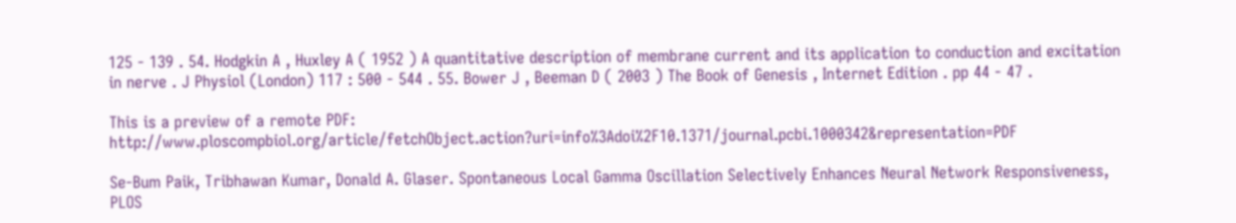125 - 139 . 54. Hodgkin A , Huxley A ( 1952 ) A quantitative description of membrane current and its application to conduction and excitation in nerve . J Physiol (London) 117 : 500 - 544 . 55. Bower J , Beeman D ( 2003 ) The Book of Genesis , Internet Edition . pp 44 - 47 .

This is a preview of a remote PDF: http://www.ploscompbiol.org/article/fetchObject.action?uri=info%3Adoi%2F10.1371/journal.pcbi.1000342&representation=PDF

Se-Bum Paik, Tribhawan Kumar, Donald A. Glaser. Spontaneous Local Gamma Oscillation Selectively Enhances Neural Network Responsiveness, PLOS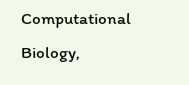Computational Biology,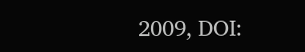2009, DOI: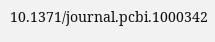10.1371/journal.pcbi.1000342